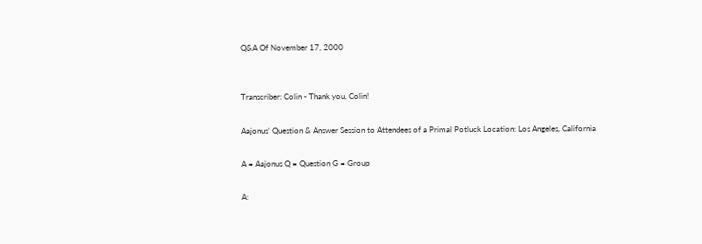Q&A Of November 17, 2000


Transcriber: Colin - Thank you, Colin!

Aajonus’ Question & Answer Session to Attendees of a Primal Potluck Location: Los Angeles, California

A = Aajonus Q = Question G = Group

A: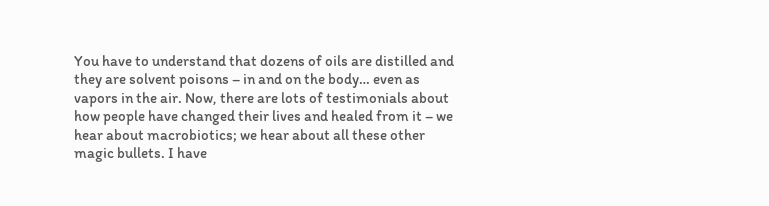You have to understand that dozens of oils are distilled and they are solvent poisons – in and on the body… even as vapors in the air. Now, there are lots of testimonials about how people have changed their lives and healed from it – we hear about macrobiotics; we hear about all these other magic bullets. I have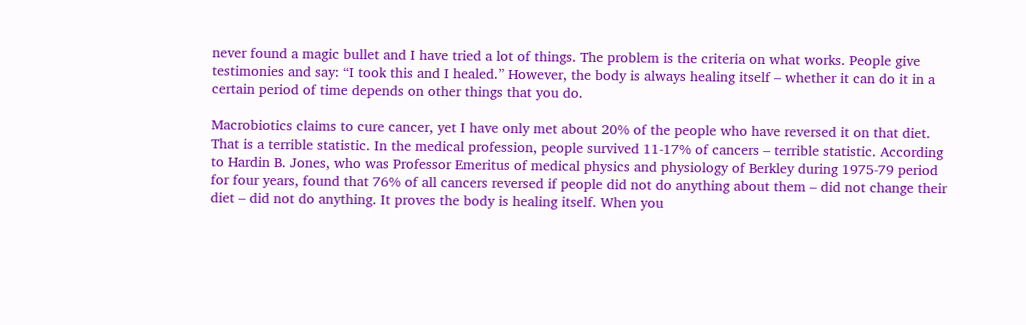never found a magic bullet and I have tried a lot of things. The problem is the criteria on what works. People give testimonies and say: “I took this and I healed.” However, the body is always healing itself – whether it can do it in a certain period of time depends on other things that you do.

Macrobiotics claims to cure cancer, yet I have only met about 20% of the people who have reversed it on that diet. That is a terrible statistic. In the medical profession, people survived 11-17% of cancers – terrible statistic. According to Hardin B. Jones, who was Professor Emeritus of medical physics and physiology of Berkley during 1975-79 period for four years, found that 76% of all cancers reversed if people did not do anything about them – did not change their diet – did not do anything. It proves the body is healing itself. When you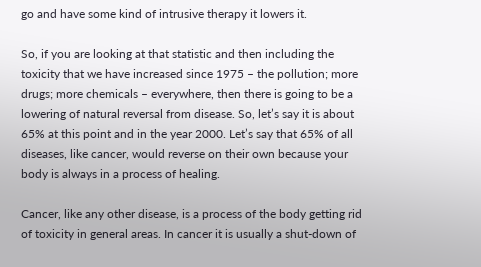go and have some kind of intrusive therapy it lowers it.

So, if you are looking at that statistic and then including the toxicity that we have increased since 1975 – the pollution; more drugs; more chemicals – everywhere, then there is going to be a lowering of natural reversal from disease. So, let’s say it is about 65% at this point and in the year 2000. Let’s say that 65% of all diseases, like cancer, would reverse on their own because your body is always in a process of healing.

Cancer, like any other disease, is a process of the body getting rid of toxicity in general areas. In cancer it is usually a shut-down of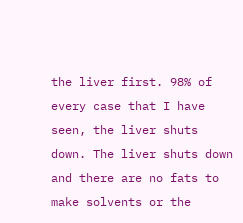the liver first. 98% of every case that I have seen, the liver shuts down. The liver shuts down and there are no fats to make solvents or the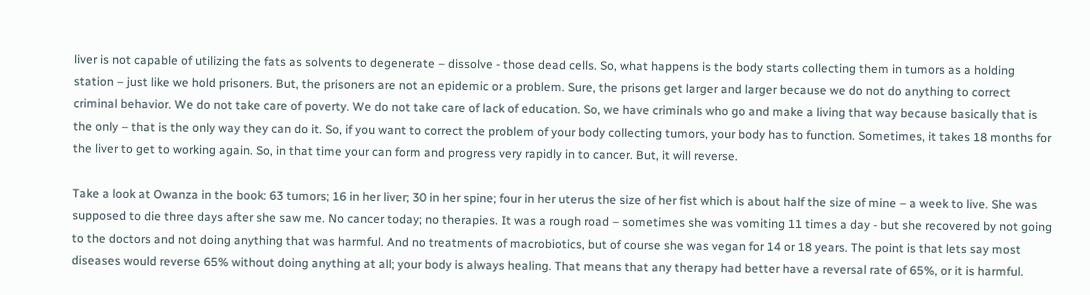liver is not capable of utilizing the fats as solvents to degenerate – dissolve - those dead cells. So, what happens is the body starts collecting them in tumors as a holding station – just like we hold prisoners. But, the prisoners are not an epidemic or a problem. Sure, the prisons get larger and larger because we do not do anything to correct criminal behavior. We do not take care of poverty. We do not take care of lack of education. So, we have criminals who go and make a living that way because basically that is the only – that is the only way they can do it. So, if you want to correct the problem of your body collecting tumors, your body has to function. Sometimes, it takes 18 months for the liver to get to working again. So, in that time your can form and progress very rapidly in to cancer. But, it will reverse.

Take a look at Owanza in the book: 63 tumors; 16 in her liver; 30 in her spine; four in her uterus the size of her fist which is about half the size of mine – a week to live. She was supposed to die three days after she saw me. No cancer today; no therapies. It was a rough road – sometimes she was vomiting 11 times a day - but she recovered by not going to the doctors and not doing anything that was harmful. And no treatments of macrobiotics, but of course she was vegan for 14 or 18 years. The point is that lets say most diseases would reverse 65% without doing anything at all; your body is always healing. That means that any therapy had better have a reversal rate of 65%, or it is harmful.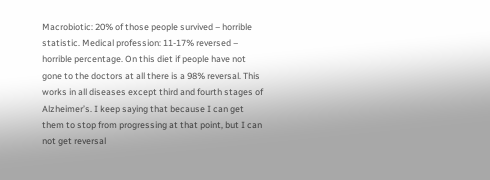Macrobiotic: 20% of those people survived – horrible statistic. Medical profession: 11-17% reversed – horrible percentage. On this diet if people have not gone to the doctors at all there is a 98% reversal. This works in all diseases except third and fourth stages of Alzheimer’s. I keep saying that because I can get them to stop from progressing at that point, but I can not get reversal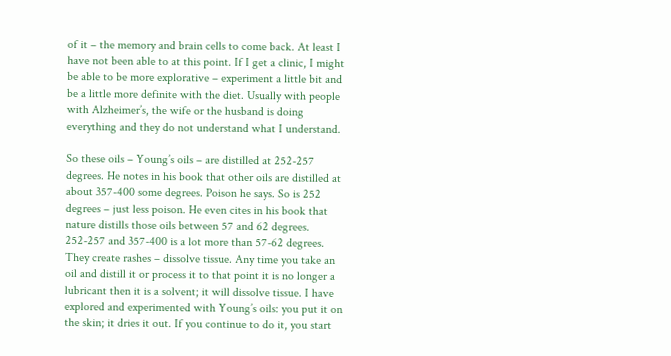of it – the memory and brain cells to come back. At least I have not been able to at this point. If I get a clinic, I might be able to be more explorative – experiment a little bit and be a little more definite with the diet. Usually with people with Alzheimer’s, the wife or the husband is doing everything and they do not understand what I understand.

So these oils – Young’s oils – are distilled at 252-257 degrees. He notes in his book that other oils are distilled at about 357-400 some degrees. Poison he says. So is 252 degrees – just less poison. He even cites in his book that nature distills those oils between 57 and 62 degrees. 252-257 and 357-400 is a lot more than 57-62 degrees. They create rashes – dissolve tissue. Any time you take an oil and distill it or process it to that point it is no longer a lubricant then it is a solvent; it will dissolve tissue. I have explored and experimented with Young’s oils: you put it on the skin; it dries it out. If you continue to do it, you start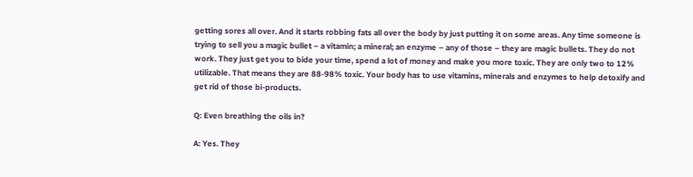getting sores all over. And it starts robbing fats all over the body by just putting it on some areas. Any time someone is trying to sell you a magic bullet – a vitamin; a mineral; an enzyme – any of those – they are magic bullets. They do not work. They just get you to bide your time, spend a lot of money and make you more toxic. They are only two to 12% utilizable. That means they are 88-98% toxic. Your body has to use vitamins, minerals and enzymes to help detoxify and get rid of those bi-products.

Q: Even breathing the oils in?

A: Yes. They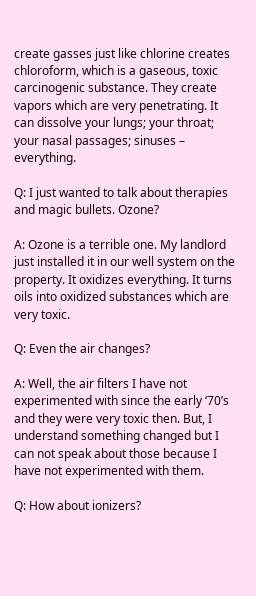create gasses just like chlorine creates chloroform, which is a gaseous, toxic carcinogenic substance. They create vapors which are very penetrating. It can dissolve your lungs; your throat; your nasal passages; sinuses – everything.

Q: I just wanted to talk about therapies and magic bullets. Ozone?

A: Ozone is a terrible one. My landlord just installed it in our well system on the property. It oxidizes everything. It turns oils into oxidized substances which are very toxic.

Q: Even the air changes?

A: Well, the air filters I have not experimented with since the early ‘70’s and they were very toxic then. But, I understand something changed but I can not speak about those because I have not experimented with them.

Q: How about ionizers?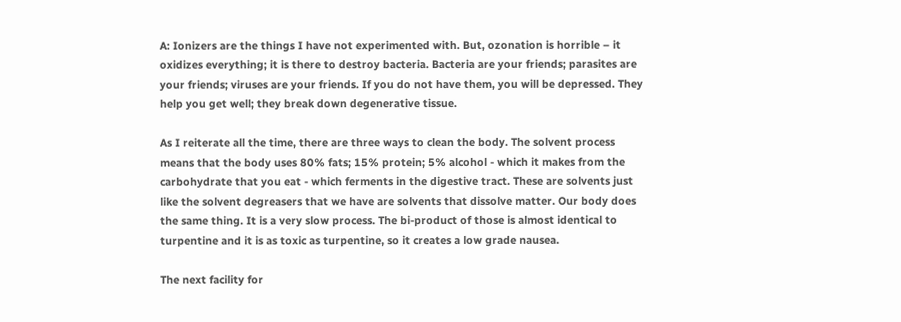A: Ionizers are the things I have not experimented with. But, ozonation is horrible – it oxidizes everything; it is there to destroy bacteria. Bacteria are your friends; parasites are your friends; viruses are your friends. If you do not have them, you will be depressed. They help you get well; they break down degenerative tissue.

As I reiterate all the time, there are three ways to clean the body. The solvent process means that the body uses 80% fats; 15% protein; 5% alcohol - which it makes from the carbohydrate that you eat - which ferments in the digestive tract. These are solvents just like the solvent degreasers that we have are solvents that dissolve matter. Our body does the same thing. It is a very slow process. The bi-product of those is almost identical to turpentine and it is as toxic as turpentine, so it creates a low grade nausea.

The next facility for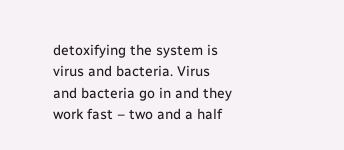detoxifying the system is virus and bacteria. Virus and bacteria go in and they work fast – two and a half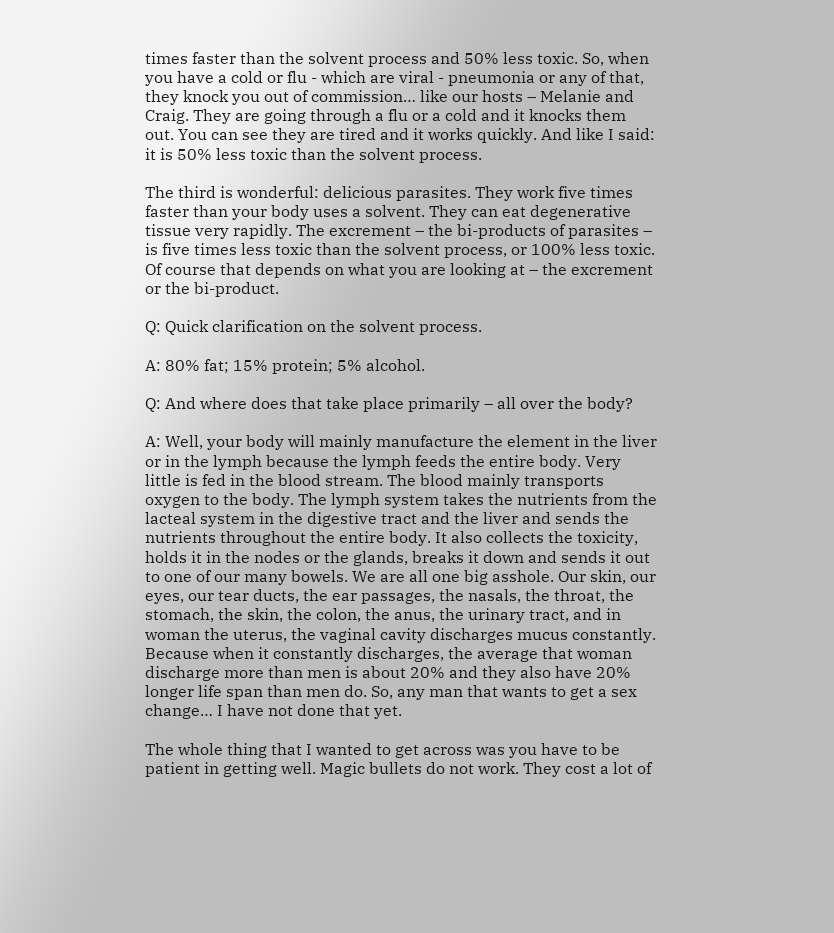times faster than the solvent process and 50% less toxic. So, when you have a cold or flu - which are viral - pneumonia or any of that, they knock you out of commission… like our hosts – Melanie and Craig. They are going through a flu or a cold and it knocks them out. You can see they are tired and it works quickly. And like I said: it is 50% less toxic than the solvent process.

The third is wonderful: delicious parasites. They work five times faster than your body uses a solvent. They can eat degenerative tissue very rapidly. The excrement – the bi-products of parasites – is five times less toxic than the solvent process, or 100% less toxic. Of course that depends on what you are looking at – the excrement or the bi-product.

Q: Quick clarification on the solvent process.

A: 80% fat; 15% protein; 5% alcohol.

Q: And where does that take place primarily – all over the body?

A: Well, your body will mainly manufacture the element in the liver or in the lymph because the lymph feeds the entire body. Very little is fed in the blood stream. The blood mainly transports oxygen to the body. The lymph system takes the nutrients from the lacteal system in the digestive tract and the liver and sends the nutrients throughout the entire body. It also collects the toxicity, holds it in the nodes or the glands, breaks it down and sends it out to one of our many bowels. We are all one big asshole. Our skin, our eyes, our tear ducts, the ear passages, the nasals, the throat, the stomach, the skin, the colon, the anus, the urinary tract, and in woman the uterus, the vaginal cavity discharges mucus constantly. Because when it constantly discharges, the average that woman discharge more than men is about 20% and they also have 20% longer life span than men do. So, any man that wants to get a sex change… I have not done that yet.

The whole thing that I wanted to get across was you have to be patient in getting well. Magic bullets do not work. They cost a lot of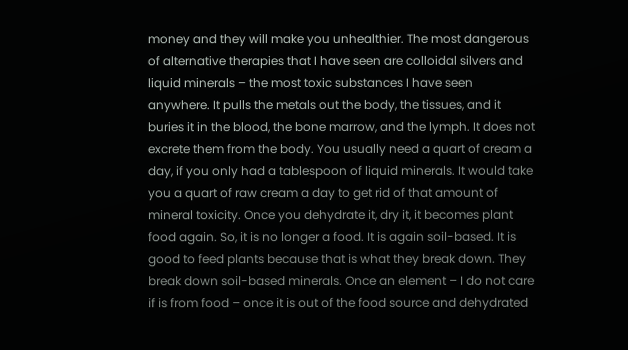money and they will make you unhealthier. The most dangerous of alternative therapies that I have seen are colloidal silvers and liquid minerals – the most toxic substances I have seen anywhere. It pulls the metals out the body, the tissues, and it buries it in the blood, the bone marrow, and the lymph. It does not excrete them from the body. You usually need a quart of cream a day, if you only had a tablespoon of liquid minerals. It would take you a quart of raw cream a day to get rid of that amount of mineral toxicity. Once you dehydrate it, dry it, it becomes plant food again. So, it is no longer a food. It is again soil-based. It is good to feed plants because that is what they break down. They break down soil-based minerals. Once an element – I do not care if is from food – once it is out of the food source and dehydrated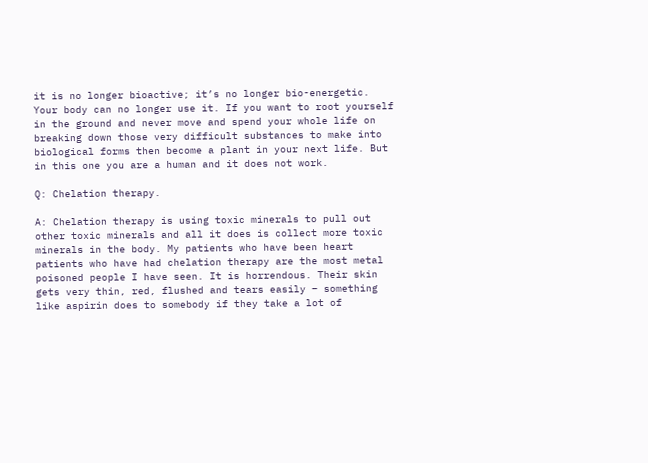it is no longer bioactive; it’s no longer bio-energetic. Your body can no longer use it. If you want to root yourself in the ground and never move and spend your whole life on breaking down those very difficult substances to make into biological forms then become a plant in your next life. But in this one you are a human and it does not work.

Q: Chelation therapy.

A: Chelation therapy is using toxic minerals to pull out other toxic minerals and all it does is collect more toxic minerals in the body. My patients who have been heart patients who have had chelation therapy are the most metal poisoned people I have seen. It is horrendous. Their skin gets very thin, red, flushed and tears easily – something like aspirin does to somebody if they take a lot of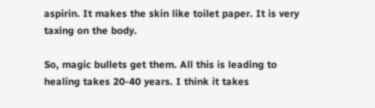aspirin. It makes the skin like toilet paper. It is very taxing on the body.

So, magic bullets get them. All this is leading to healing takes 20-40 years. I think it takes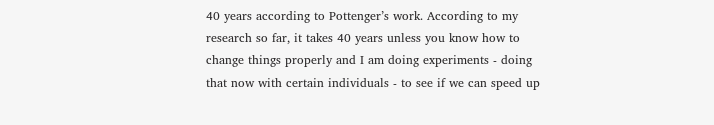40 years according to Pottenger’s work. According to my research so far, it takes 40 years unless you know how to change things properly and I am doing experiments - doing that now with certain individuals - to see if we can speed up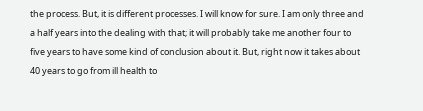the process. But, it is different processes. I will know for sure. I am only three and a half years into the dealing with that; it will probably take me another four to five years to have some kind of conclusion about it. But, right now it takes about 40 years to go from ill health to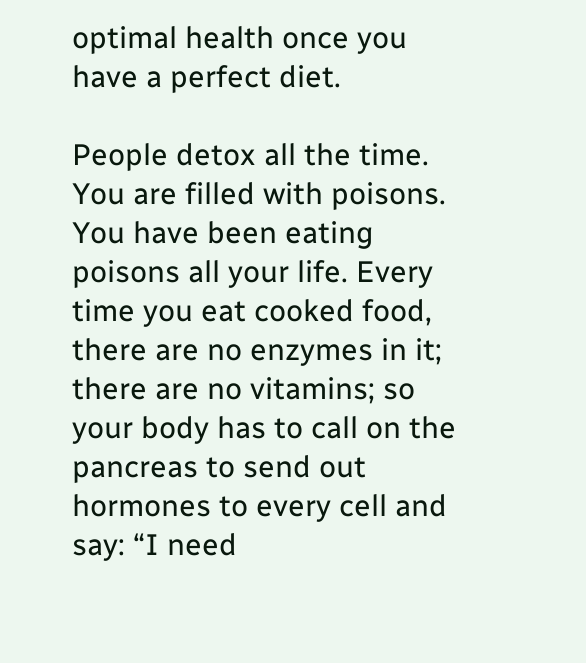optimal health once you have a perfect diet.

People detox all the time. You are filled with poisons. You have been eating poisons all your life. Every time you eat cooked food, there are no enzymes in it; there are no vitamins; so your body has to call on the pancreas to send out hormones to every cell and say: “I need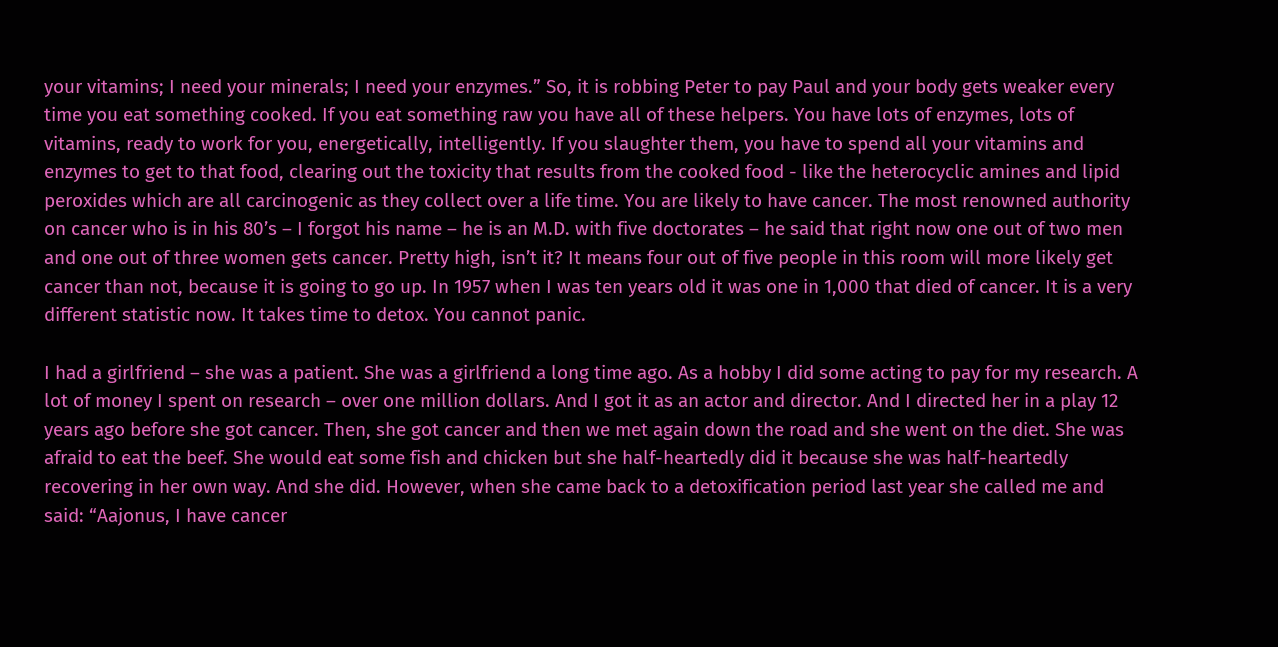your vitamins; I need your minerals; I need your enzymes.” So, it is robbing Peter to pay Paul and your body gets weaker every time you eat something cooked. If you eat something raw you have all of these helpers. You have lots of enzymes, lots of vitamins, ready to work for you, energetically, intelligently. If you slaughter them, you have to spend all your vitamins and enzymes to get to that food, clearing out the toxicity that results from the cooked food - like the heterocyclic amines and lipid peroxides which are all carcinogenic as they collect over a life time. You are likely to have cancer. The most renowned authority on cancer who is in his 80’s – I forgot his name – he is an M.D. with five doctorates – he said that right now one out of two men and one out of three women gets cancer. Pretty high, isn’t it? It means four out of five people in this room will more likely get cancer than not, because it is going to go up. In 1957 when I was ten years old it was one in 1,000 that died of cancer. It is a very different statistic now. It takes time to detox. You cannot panic.

I had a girlfriend – she was a patient. She was a girlfriend a long time ago. As a hobby I did some acting to pay for my research. A lot of money I spent on research – over one million dollars. And I got it as an actor and director. And I directed her in a play 12 years ago before she got cancer. Then, she got cancer and then we met again down the road and she went on the diet. She was afraid to eat the beef. She would eat some fish and chicken but she half-heartedly did it because she was half-heartedly recovering in her own way. And she did. However, when she came back to a detoxification period last year she called me and said: “Aajonus, I have cancer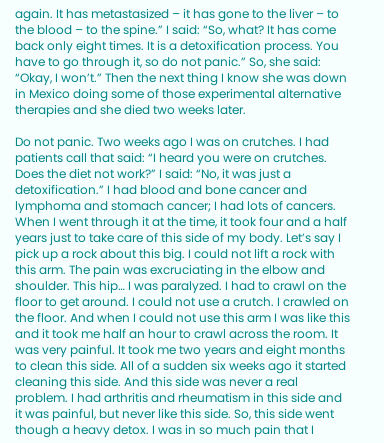again. It has metastasized – it has gone to the liver – to the blood – to the spine.” I said: “So, what? It has come back only eight times. It is a detoxification process. You have to go through it, so do not panic.” So, she said: “Okay, I won’t.” Then the next thing I know she was down in Mexico doing some of those experimental alternative therapies and she died two weeks later.

Do not panic. Two weeks ago I was on crutches. I had patients call that said: “I heard you were on crutches. Does the diet not work?” I said: “No, it was just a detoxification.” I had blood and bone cancer and lymphoma and stomach cancer; I had lots of cancers. When I went through it at the time, it took four and a half years just to take care of this side of my body. Let’s say I pick up a rock about this big. I could not lift a rock with this arm. The pain was excruciating in the elbow and shoulder. This hip… I was paralyzed. I had to crawl on the floor to get around. I could not use a crutch. I crawled on the floor. And when I could not use this arm I was like this and it took me half an hour to crawl across the room. It was very painful. It took me two years and eight months to clean this side. All of a sudden six weeks ago it started cleaning this side. And this side was never a real problem. I had arthritis and rheumatism in this side and it was painful, but never like this side. So, this side went though a heavy detox. I was in so much pain that I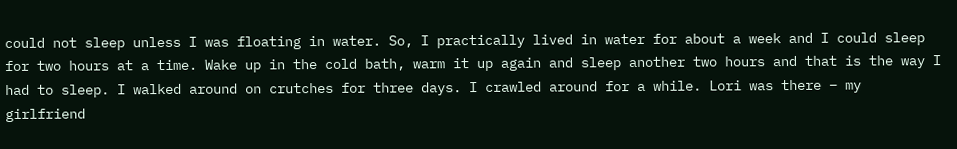could not sleep unless I was floating in water. So, I practically lived in water for about a week and I could sleep for two hours at a time. Wake up in the cold bath, warm it up again and sleep another two hours and that is the way I had to sleep. I walked around on crutches for three days. I crawled around for a while. Lori was there – my girlfriend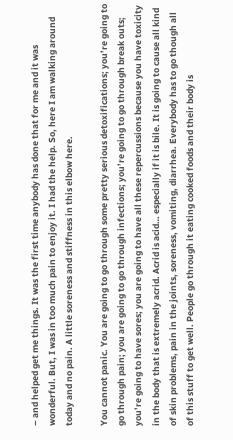– and helped get me things. It was the first time anybody has done that for me and it was wonderful. But, I was in too much pain to enjoy it. I had the help. So, here I am walking around today and no pain. A little soreness and stiffness in this elbow here.

You cannot panic. You are going to go through some pretty serious detoxifications; you’re going to go through pain; you are going to go through infections; you’re going to go through break outs; you’re going to have sores; you are going to have all these repercussions because you have toxicity in the body that is extremely acrid. Acrid is acid… especially if it is bile. It is going to cause all kind of skin problems, pain in the joints, soreness, vomiting, diarrhea. Everybody has to go though all of this stuff to get well. People go through it eating cooked foods and their body is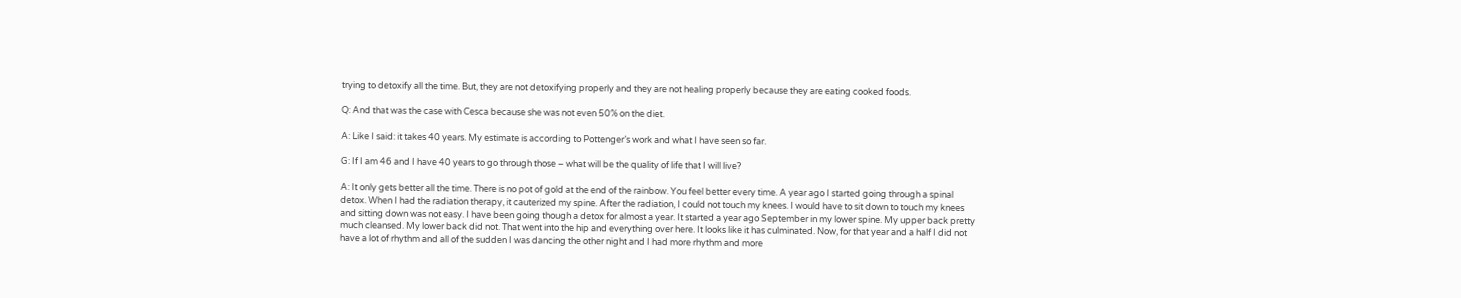trying to detoxify all the time. But, they are not detoxifying properly and they are not healing properly because they are eating cooked foods.

Q: And that was the case with Cesca because she was not even 50% on the diet.

A: Like I said: it takes 40 years. My estimate is according to Pottenger’s work and what I have seen so far.

G: If I am 46 and I have 40 years to go through those – what will be the quality of life that I will live?

A: It only gets better all the time. There is no pot of gold at the end of the rainbow. You feel better every time. A year ago I started going through a spinal detox. When I had the radiation therapy, it cauterized my spine. After the radiation, I could not touch my knees. I would have to sit down to touch my knees and sitting down was not easy. I have been going though a detox for almost a year. It started a year ago September in my lower spine. My upper back pretty much cleansed. My lower back did not. That went into the hip and everything over here. It looks like it has culminated. Now, for that year and a half I did not have a lot of rhythm and all of the sudden I was dancing the other night and I had more rhythm and more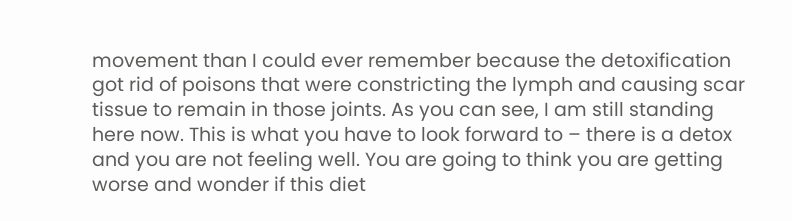movement than I could ever remember because the detoxification got rid of poisons that were constricting the lymph and causing scar tissue to remain in those joints. As you can see, I am still standing here now. This is what you have to look forward to – there is a detox and you are not feeling well. You are going to think you are getting worse and wonder if this diet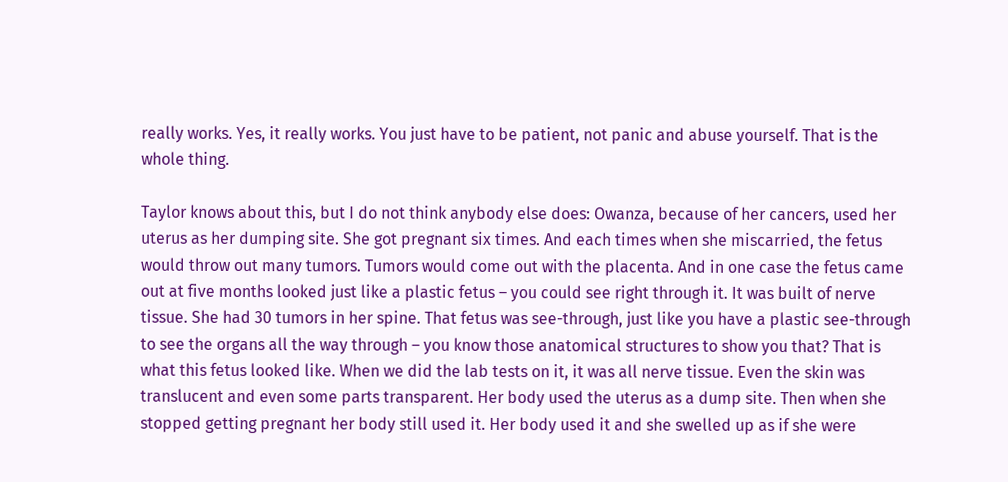really works. Yes, it really works. You just have to be patient, not panic and abuse yourself. That is the whole thing.

Taylor knows about this, but I do not think anybody else does: Owanza, because of her cancers, used her uterus as her dumping site. She got pregnant six times. And each times when she miscarried, the fetus would throw out many tumors. Tumors would come out with the placenta. And in one case the fetus came out at five months looked just like a plastic fetus – you could see right through it. It was built of nerve tissue. She had 30 tumors in her spine. That fetus was see-through, just like you have a plastic see-through to see the organs all the way through – you know those anatomical structures to show you that? That is what this fetus looked like. When we did the lab tests on it, it was all nerve tissue. Even the skin was translucent and even some parts transparent. Her body used the uterus as a dump site. Then when she stopped getting pregnant her body still used it. Her body used it and she swelled up as if she were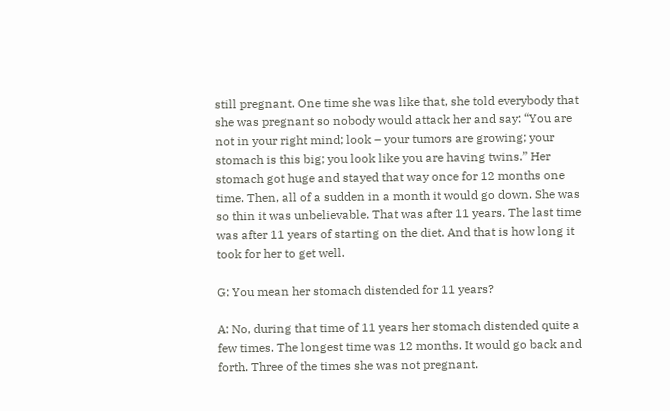still pregnant. One time she was like that, she told everybody that she was pregnant so nobody would attack her and say: “You are not in your right mind; look – your tumors are growing; your stomach is this big; you look like you are having twins.” Her stomach got huge and stayed that way once for 12 months one time. Then, all of a sudden in a month it would go down. She was so thin it was unbelievable. That was after 11 years. The last time was after 11 years of starting on the diet. And that is how long it took for her to get well.

G: You mean her stomach distended for 11 years?

A: No, during that time of 11 years her stomach distended quite a few times. The longest time was 12 months. It would go back and forth. Three of the times she was not pregnant.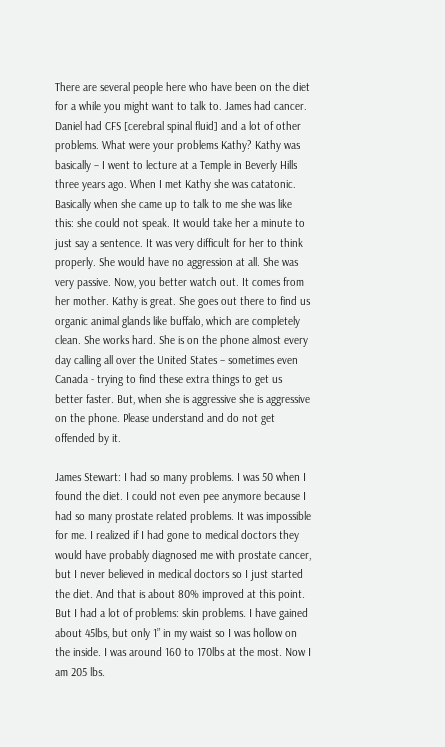There are several people here who have been on the diet for a while you might want to talk to. James had cancer. Daniel had CFS [cerebral spinal fluid] and a lot of other problems. What were your problems Kathy? Kathy was basically – I went to lecture at a Temple in Beverly Hills three years ago. When I met Kathy she was catatonic. Basically when she came up to talk to me she was like this: she could not speak. It would take her a minute to just say a sentence. It was very difficult for her to think properly. She would have no aggression at all. She was very passive. Now, you better watch out. It comes from her mother. Kathy is great. She goes out there to find us organic animal glands like buffalo, which are completely clean. She works hard. She is on the phone almost every day calling all over the United States – sometimes even Canada - trying to find these extra things to get us better faster. But, when she is aggressive she is aggressive on the phone. Please understand and do not get offended by it.

James Stewart: I had so many problems. I was 50 when I found the diet. I could not even pee anymore because I had so many prostate related problems. It was impossible for me. I realized if I had gone to medical doctors they would have probably diagnosed me with prostate cancer, but I never believed in medical doctors so I just started the diet. And that is about 80% improved at this point. But I had a lot of problems: skin problems. I have gained about 45lbs, but only 1” in my waist so I was hollow on the inside. I was around 160 to 170lbs at the most. Now I am 205 lbs.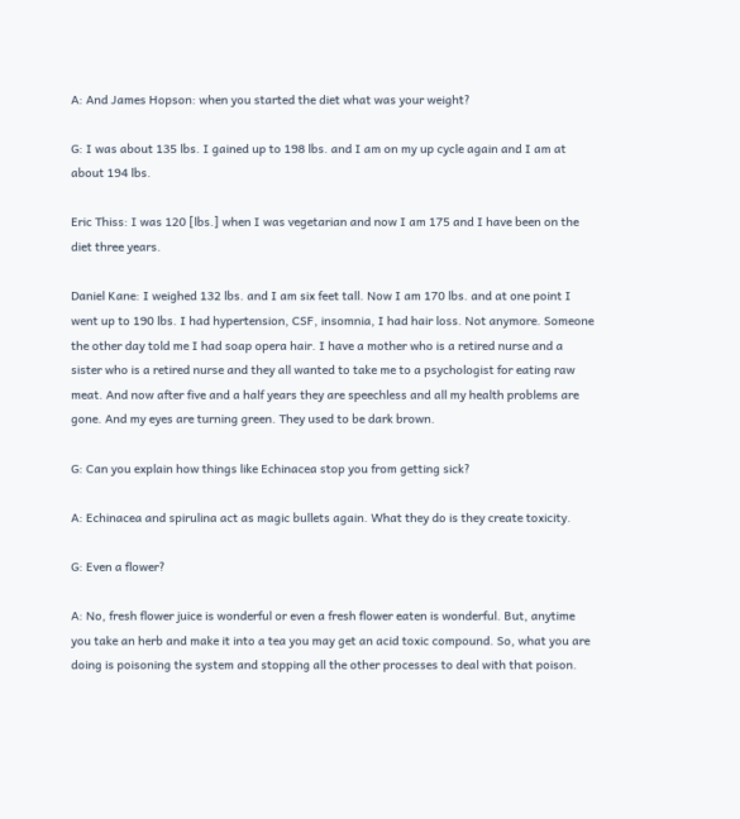A: And James Hopson: when you started the diet what was your weight?

G: I was about 135 lbs. I gained up to 198 lbs. and I am on my up cycle again and I am at about 194 lbs.

Eric Thiss: I was 120 [lbs.] when I was vegetarian and now I am 175 and I have been on the diet three years.

Daniel Kane: I weighed 132 lbs. and I am six feet tall. Now I am 170 lbs. and at one point I went up to 190 lbs. I had hypertension, CSF, insomnia, I had hair loss. Not anymore. Someone the other day told me I had soap opera hair. I have a mother who is a retired nurse and a sister who is a retired nurse and they all wanted to take me to a psychologist for eating raw meat. And now after five and a half years they are speechless and all my health problems are gone. And my eyes are turning green. They used to be dark brown.

G: Can you explain how things like Echinacea stop you from getting sick?

A: Echinacea and spirulina act as magic bullets again. What they do is they create toxicity.

G: Even a flower?

A: No, fresh flower juice is wonderful or even a fresh flower eaten is wonderful. But, anytime you take an herb and make it into a tea you may get an acid toxic compound. So, what you are doing is poisoning the system and stopping all the other processes to deal with that poison.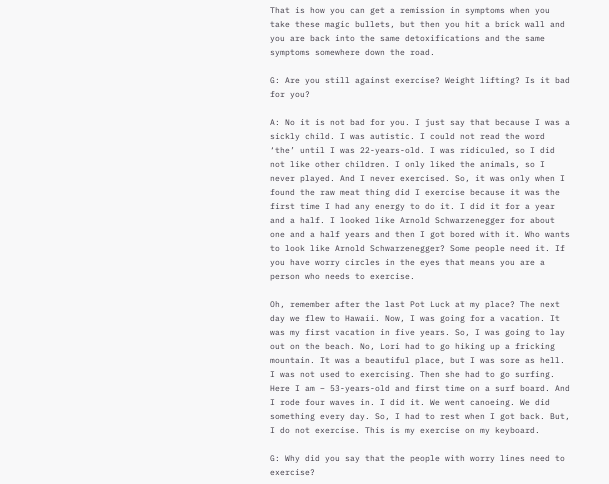That is how you can get a remission in symptoms when you take these magic bullets, but then you hit a brick wall and you are back into the same detoxifications and the same symptoms somewhere down the road.

G: Are you still against exercise? Weight lifting? Is it bad for you?

A: No it is not bad for you. I just say that because I was a sickly child. I was autistic. I could not read the word ‘the’ until I was 22-years-old. I was ridiculed, so I did not like other children. I only liked the animals, so I never played. And I never exercised. So, it was only when I found the raw meat thing did I exercise because it was the first time I had any energy to do it. I did it for a year and a half. I looked like Arnold Schwarzenegger for about one and a half years and then I got bored with it. Who wants to look like Arnold Schwarzenegger? Some people need it. If you have worry circles in the eyes that means you are a person who needs to exercise.

Oh, remember after the last Pot Luck at my place? The next day we flew to Hawaii. Now, I was going for a vacation. It was my first vacation in five years. So, I was going to lay out on the beach. No, Lori had to go hiking up a fricking mountain. It was a beautiful place, but I was sore as hell. I was not used to exercising. Then she had to go surfing. Here I am – 53-years-old and first time on a surf board. And I rode four waves in. I did it. We went canoeing. We did something every day. So, I had to rest when I got back. But, I do not exercise. This is my exercise on my keyboard.

G: Why did you say that the people with worry lines need to exercise?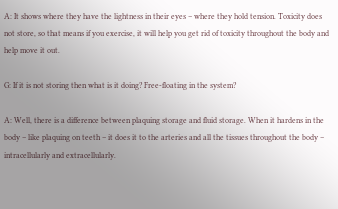A: It shows where they have the lightness in their eyes – where they hold tension. Toxicity does not store, so that means if you exercise, it will help you get rid of toxicity throughout the body and help move it out.

G: If it is not storing then what is it doing? Free-floating in the system?

A: Well, there is a difference between plaquing storage and fluid storage. When it hardens in the body – like plaquing on teeth – it does it to the arteries and all the tissues throughout the body – intracellularly and extracellularly.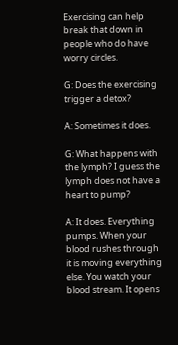Exercising can help break that down in people who do have worry circles.

G: Does the exercising trigger a detox?

A: Sometimes it does.

G: What happens with the lymph? I guess the lymph does not have a heart to pump?

A: It does. Everything pumps. When your blood rushes through it is moving everything else. You watch your blood stream. It opens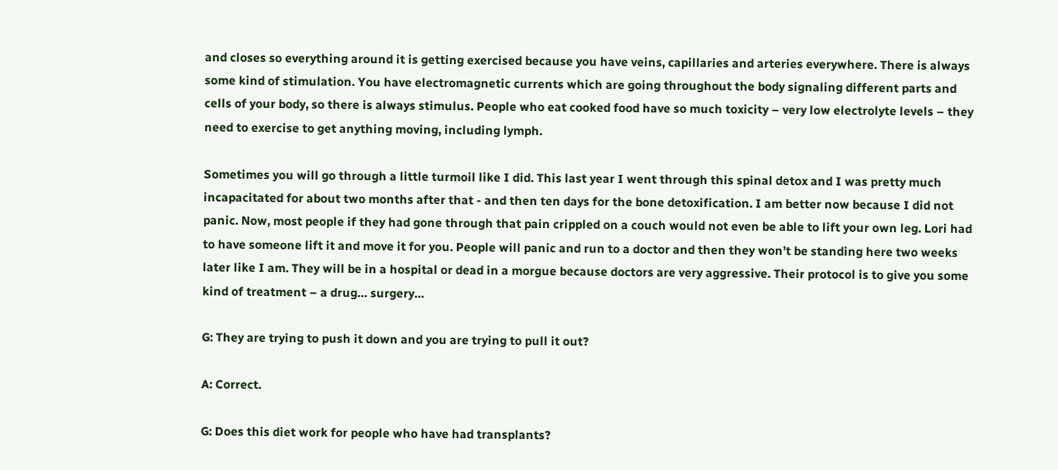and closes so everything around it is getting exercised because you have veins, capillaries and arteries everywhere. There is always some kind of stimulation. You have electromagnetic currents which are going throughout the body signaling different parts and cells of your body, so there is always stimulus. People who eat cooked food have so much toxicity – very low electrolyte levels – they need to exercise to get anything moving, including lymph.

Sometimes you will go through a little turmoil like I did. This last year I went through this spinal detox and I was pretty much incapacitated for about two months after that - and then ten days for the bone detoxification. I am better now because I did not panic. Now, most people if they had gone through that pain crippled on a couch would not even be able to lift your own leg. Lori had to have someone lift it and move it for you. People will panic and run to a doctor and then they won’t be standing here two weeks later like I am. They will be in a hospital or dead in a morgue because doctors are very aggressive. Their protocol is to give you some kind of treatment – a drug… surgery…

G: They are trying to push it down and you are trying to pull it out?

A: Correct.

G: Does this diet work for people who have had transplants?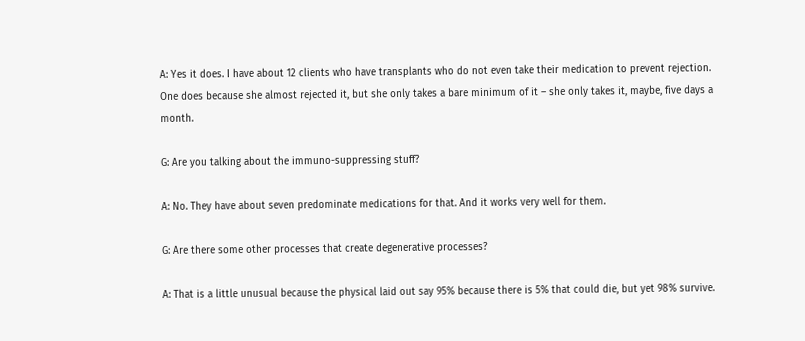A: Yes it does. I have about 12 clients who have transplants who do not even take their medication to prevent rejection. One does because she almost rejected it, but she only takes a bare minimum of it – she only takes it, maybe, five days a month.

G: Are you talking about the immuno-suppressing stuff?

A: No. They have about seven predominate medications for that. And it works very well for them.

G: Are there some other processes that create degenerative processes?

A: That is a little unusual because the physical laid out say 95% because there is 5% that could die, but yet 98% survive.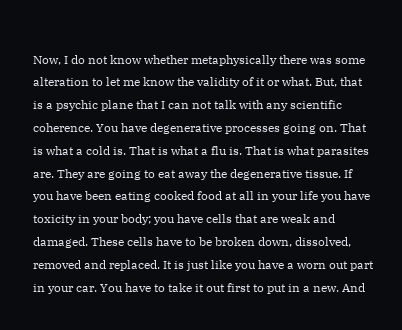Now, I do not know whether metaphysically there was some alteration to let me know the validity of it or what. But, that is a psychic plane that I can not talk with any scientific coherence. You have degenerative processes going on. That is what a cold is. That is what a flu is. That is what parasites are. They are going to eat away the degenerative tissue. If you have been eating cooked food at all in your life you have toxicity in your body; you have cells that are weak and damaged. These cells have to be broken down, dissolved, removed and replaced. It is just like you have a worn out part in your car. You have to take it out first to put in a new. And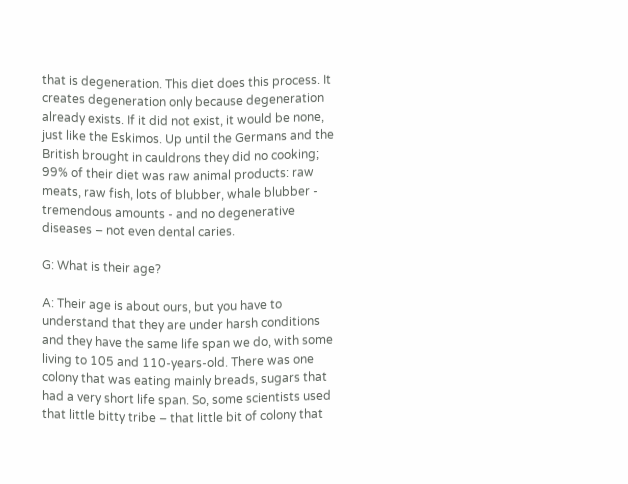that is degeneration. This diet does this process. It creates degeneration only because degeneration already exists. If it did not exist, it would be none, just like the Eskimos. Up until the Germans and the British brought in cauldrons they did no cooking; 99% of their diet was raw animal products: raw meats, raw fish, lots of blubber, whale blubber - tremendous amounts - and no degenerative diseases – not even dental caries.

G: What is their age?

A: Their age is about ours, but you have to understand that they are under harsh conditions and they have the same life span we do, with some living to 105 and 110-years-old. There was one colony that was eating mainly breads, sugars that had a very short life span. So, some scientists used that little bitty tribe – that little bit of colony that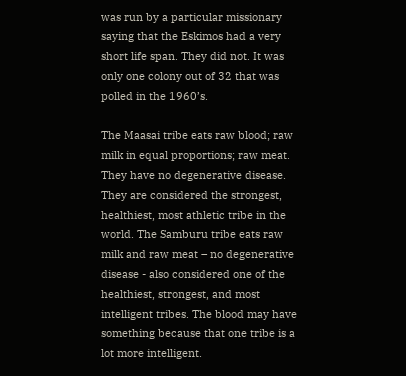was run by a particular missionary saying that the Eskimos had a very short life span. They did not. It was only one colony out of 32 that was polled in the 1960’s.

The Maasai tribe eats raw blood; raw milk in equal proportions; raw meat. They have no degenerative disease. They are considered the strongest, healthiest, most athletic tribe in the world. The Samburu tribe eats raw milk and raw meat – no degenerative disease - also considered one of the healthiest, strongest, and most intelligent tribes. The blood may have something because that one tribe is a lot more intelligent.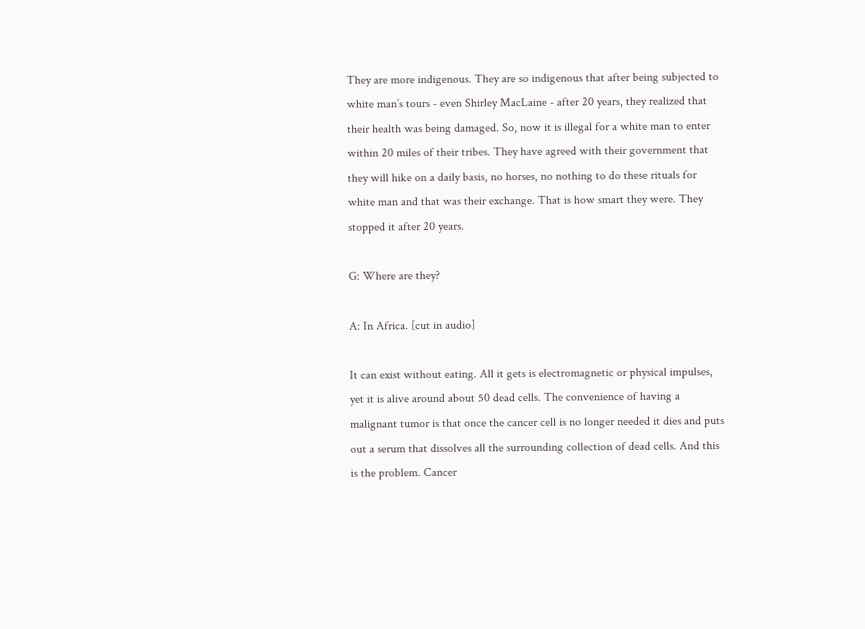They are more indigenous. They are so indigenous that after being subjected to white man’s tours - even Shirley MacLaine - after 20 years, they realized that their health was being damaged. So, now it is illegal for a white man to enter within 20 miles of their tribes. They have agreed with their government that they will hike on a daily basis, no horses, no nothing to do these rituals for white man and that was their exchange. That is how smart they were. They stopped it after 20 years.

G: Where are they?

A: In Africa. [cut in audio]

It can exist without eating. All it gets is electromagnetic or physical impulses, yet it is alive around about 50 dead cells. The convenience of having a malignant tumor is that once the cancer cell is no longer needed it dies and puts out a serum that dissolves all the surrounding collection of dead cells. And this is the problem. Cancer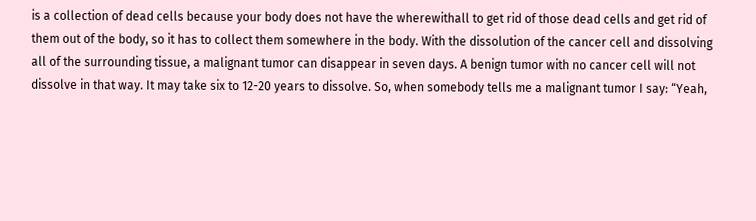is a collection of dead cells because your body does not have the wherewithall to get rid of those dead cells and get rid of them out of the body, so it has to collect them somewhere in the body. With the dissolution of the cancer cell and dissolving all of the surrounding tissue, a malignant tumor can disappear in seven days. A benign tumor with no cancer cell will not dissolve in that way. It may take six to 12-20 years to dissolve. So, when somebody tells me a malignant tumor I say: “Yeah,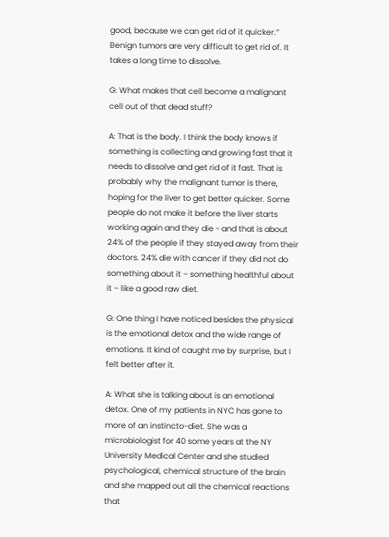good, because we can get rid of it quicker.” Benign tumors are very difficult to get rid of. It takes a long time to dissolve.

G: What makes that cell become a malignant cell out of that dead stuff?

A: That is the body. I think the body knows if something is collecting and growing fast that it needs to dissolve and get rid of it fast. That is probably why the malignant tumor is there, hoping for the liver to get better quicker. Some people do not make it before the liver starts working again and they die - and that is about 24% of the people if they stayed away from their doctors. 24% die with cancer if they did not do something about it – something healthful about it – like a good raw diet.

G: One thing I have noticed besides the physical is the emotional detox and the wide range of emotions. It kind of caught me by surprise, but I felt better after it.

A: What she is talking about is an emotional detox. One of my patients in NYC has gone to more of an instincto-diet. She was a microbiologist for 40 some years at the NY University Medical Center and she studied psychological, chemical structure of the brain and she mapped out all the chemical reactions that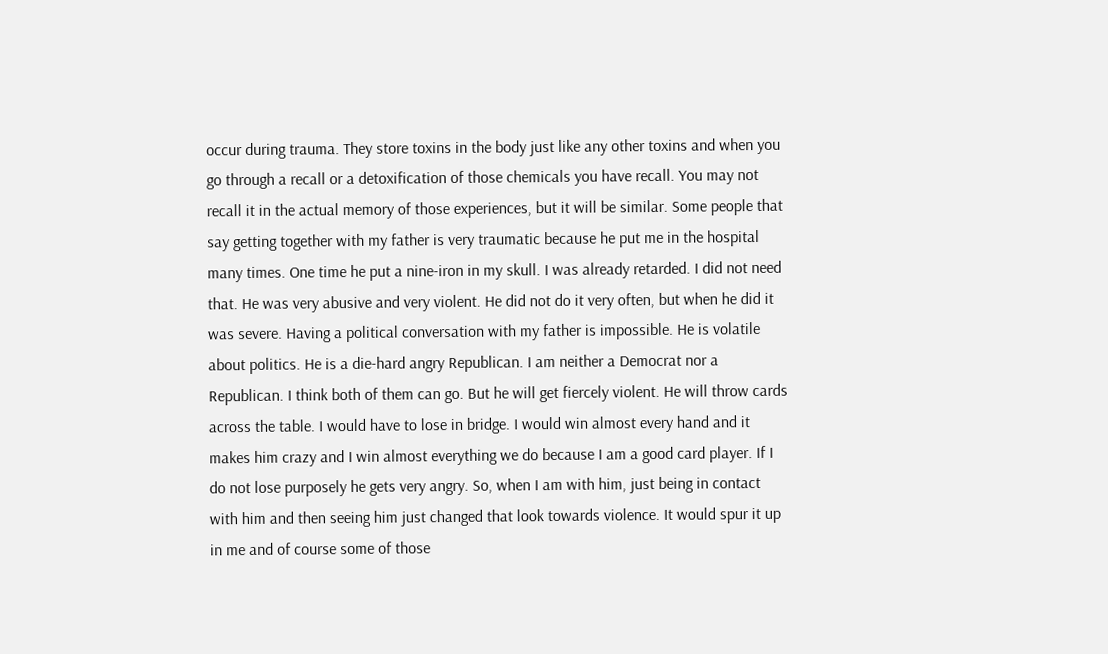occur during trauma. They store toxins in the body just like any other toxins and when you go through a recall or a detoxification of those chemicals you have recall. You may not recall it in the actual memory of those experiences, but it will be similar. Some people that say getting together with my father is very traumatic because he put me in the hospital many times. One time he put a nine-iron in my skull. I was already retarded. I did not need that. He was very abusive and very violent. He did not do it very often, but when he did it was severe. Having a political conversation with my father is impossible. He is volatile about politics. He is a die-hard angry Republican. I am neither a Democrat nor a Republican. I think both of them can go. But he will get fiercely violent. He will throw cards across the table. I would have to lose in bridge. I would win almost every hand and it makes him crazy and I win almost everything we do because I am a good card player. If I do not lose purposely he gets very angry. So, when I am with him, just being in contact with him and then seeing him just changed that look towards violence. It would spur it up in me and of course some of those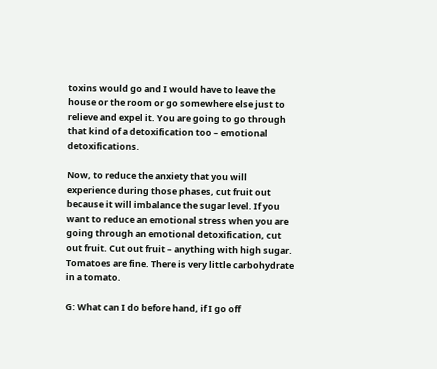toxins would go and I would have to leave the house or the room or go somewhere else just to relieve and expel it. You are going to go through that kind of a detoxification too – emotional detoxifications.

Now, to reduce the anxiety that you will experience during those phases, cut fruit out because it will imbalance the sugar level. If you want to reduce an emotional stress when you are going through an emotional detoxification, cut out fruit. Cut out fruit – anything with high sugar. Tomatoes are fine. There is very little carbohydrate in a tomato.

G: What can I do before hand, if I go off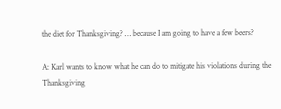the diet for Thanksgiving? … because I am going to have a few beers?

A: Karl wants to know what he can do to mitigate his violations during the Thanksgiving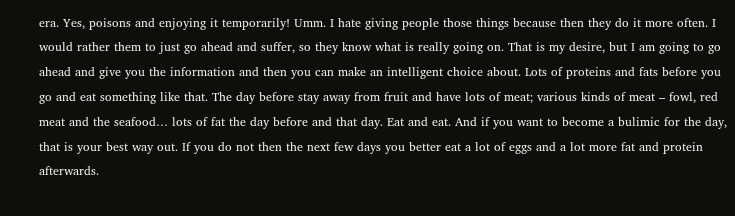era. Yes, poisons and enjoying it temporarily! Umm. I hate giving people those things because then they do it more often. I would rather them to just go ahead and suffer, so they know what is really going on. That is my desire, but I am going to go ahead and give you the information and then you can make an intelligent choice about. Lots of proteins and fats before you go and eat something like that. The day before stay away from fruit and have lots of meat; various kinds of meat – fowl, red meat and the seafood… lots of fat the day before and that day. Eat and eat. And if you want to become a bulimic for the day, that is your best way out. If you do not then the next few days you better eat a lot of eggs and a lot more fat and protein afterwards.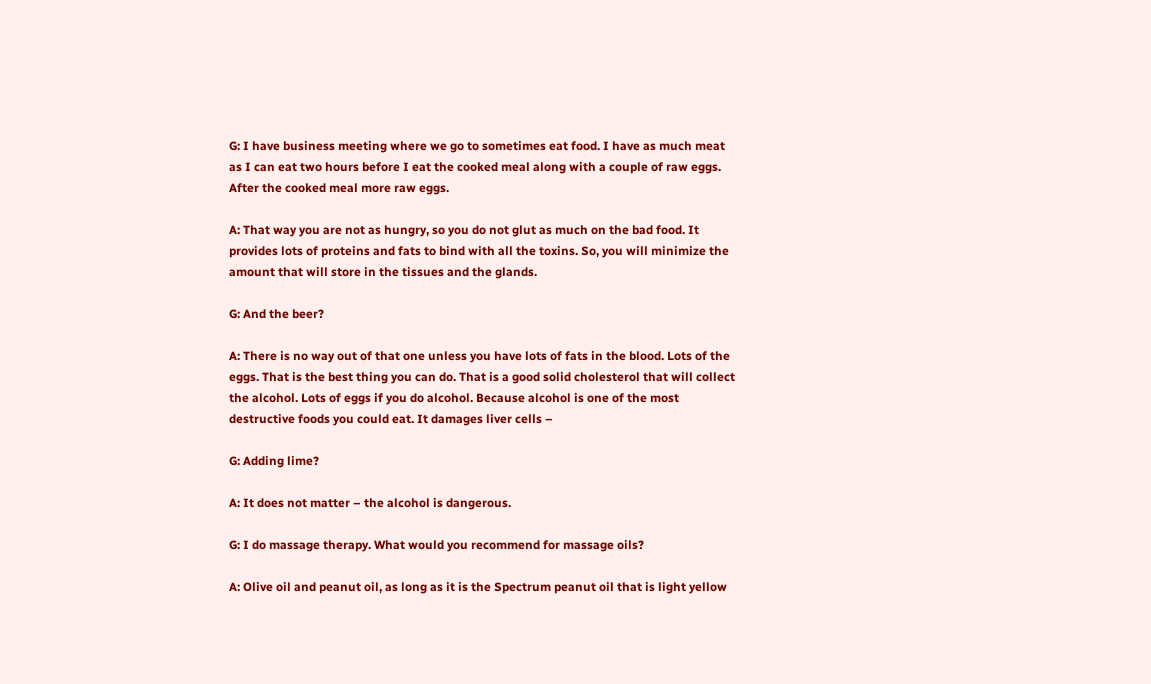G: I have business meeting where we go to sometimes eat food. I have as much meat as I can eat two hours before I eat the cooked meal along with a couple of raw eggs. After the cooked meal more raw eggs.

A: That way you are not as hungry, so you do not glut as much on the bad food. It provides lots of proteins and fats to bind with all the toxins. So, you will minimize the amount that will store in the tissues and the glands.

G: And the beer?

A: There is no way out of that one unless you have lots of fats in the blood. Lots of the eggs. That is the best thing you can do. That is a good solid cholesterol that will collect the alcohol. Lots of eggs if you do alcohol. Because alcohol is one of the most destructive foods you could eat. It damages liver cells –

G: Adding lime?

A: It does not matter – the alcohol is dangerous.

G: I do massage therapy. What would you recommend for massage oils?

A: Olive oil and peanut oil, as long as it is the Spectrum peanut oil that is light yellow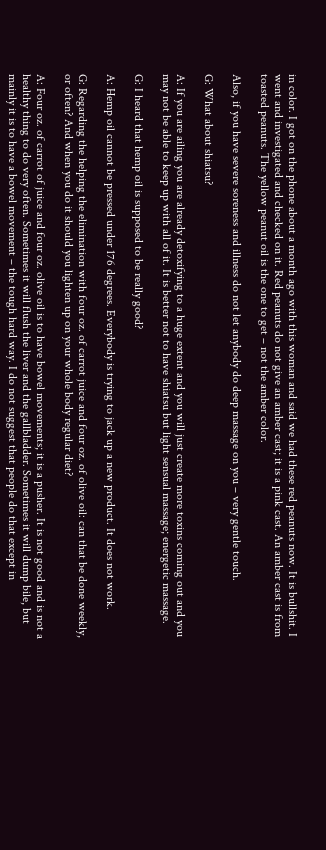in color. I got on the phone about a month ago with this woman and said we had these red peanuts now. It is bullshit. I went and investigated and checked on it. Red peanuts do not give an amber cast; it is a pink cast. An amber cast is from toasted peanuts. The yellow peanut oil is the one to get – not the amber color.

Also, if you have severe soreness and illness do not let anybody do deep massage on you – very gentle touch.

G: What about shiatsu?

A: If you are ailing you are already detoxifying to a huge extent and you will just create more toxins coming out and you may not be able to keep up with all of it. It is better not to have shiatsu but light sensual massage; energetic massage.

G: I heard that hemp oil is supposed to be really good?

A: Hemp oil cannot be pressed under 176 degrees. Everybody is trying to jack up a new product. It does not work.

G: Regarding the helping the elimination with four oz. of carrot juice and four oz. of olive oil: can that be done weekly, or often? And when you do it should you lighten up on your whole body regular diet?

A: Four oz. of carrot of juice and four oz. olive oil is to have bowel movements; it is a pusher. It is not good and is not a healthy thing to do very often. Sometimes it will flush the liver and the gallbladder. Sometimes it will dump bile, but mainly it is to have a bowel movement – the tough hard way. I do not suggest that people do that except in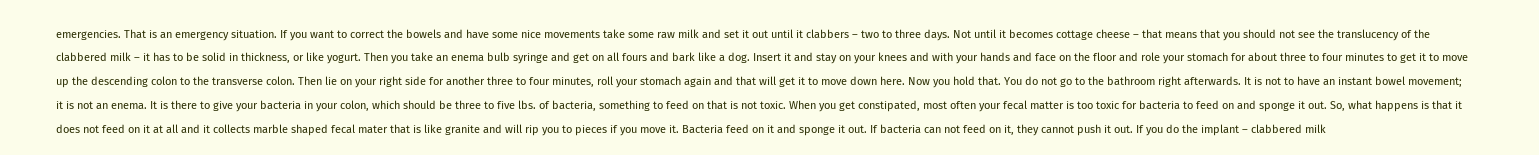emergencies. That is an emergency situation. If you want to correct the bowels and have some nice movements take some raw milk and set it out until it clabbers – two to three days. Not until it becomes cottage cheese – that means that you should not see the translucency of the clabbered milk – it has to be solid in thickness, or like yogurt. Then you take an enema bulb syringe and get on all fours and bark like a dog. Insert it and stay on your knees and with your hands and face on the floor and role your stomach for about three to four minutes to get it to move up the descending colon to the transverse colon. Then lie on your right side for another three to four minutes, roll your stomach again and that will get it to move down here. Now you hold that. You do not go to the bathroom right afterwards. It is not to have an instant bowel movement; it is not an enema. It is there to give your bacteria in your colon, which should be three to five lbs. of bacteria, something to feed on that is not toxic. When you get constipated, most often your fecal matter is too toxic for bacteria to feed on and sponge it out. So, what happens is that it does not feed on it at all and it collects marble shaped fecal mater that is like granite and will rip you to pieces if you move it. Bacteria feed on it and sponge it out. If bacteria can not feed on it, they cannot push it out. If you do the implant – clabbered milk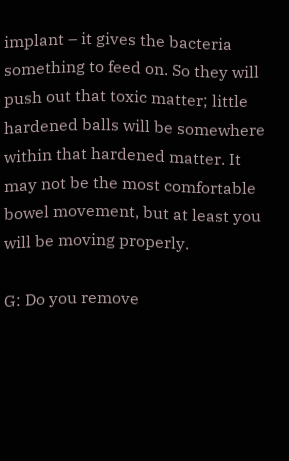implant – it gives the bacteria something to feed on. So they will push out that toxic matter; little hardened balls will be somewhere within that hardened matter. It may not be the most comfortable bowel movement, but at least you will be moving properly.

G: Do you remove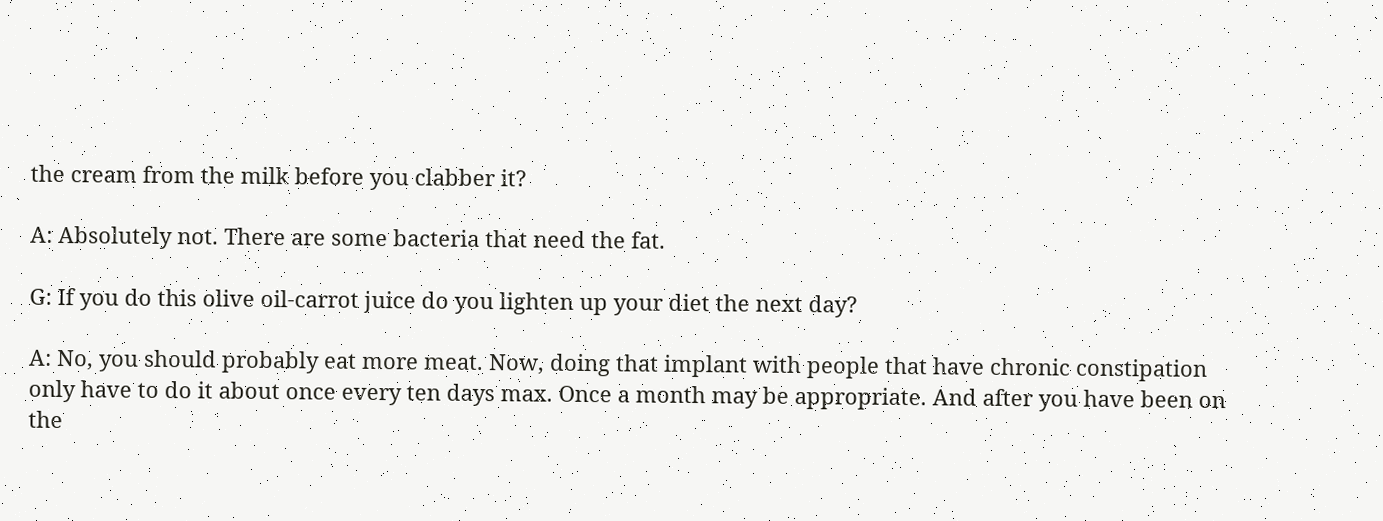the cream from the milk before you clabber it?

A: Absolutely not. There are some bacteria that need the fat.

G: If you do this olive oil-carrot juice do you lighten up your diet the next day?

A: No, you should probably eat more meat. Now, doing that implant with people that have chronic constipation only have to do it about once every ten days max. Once a month may be appropriate. And after you have been on the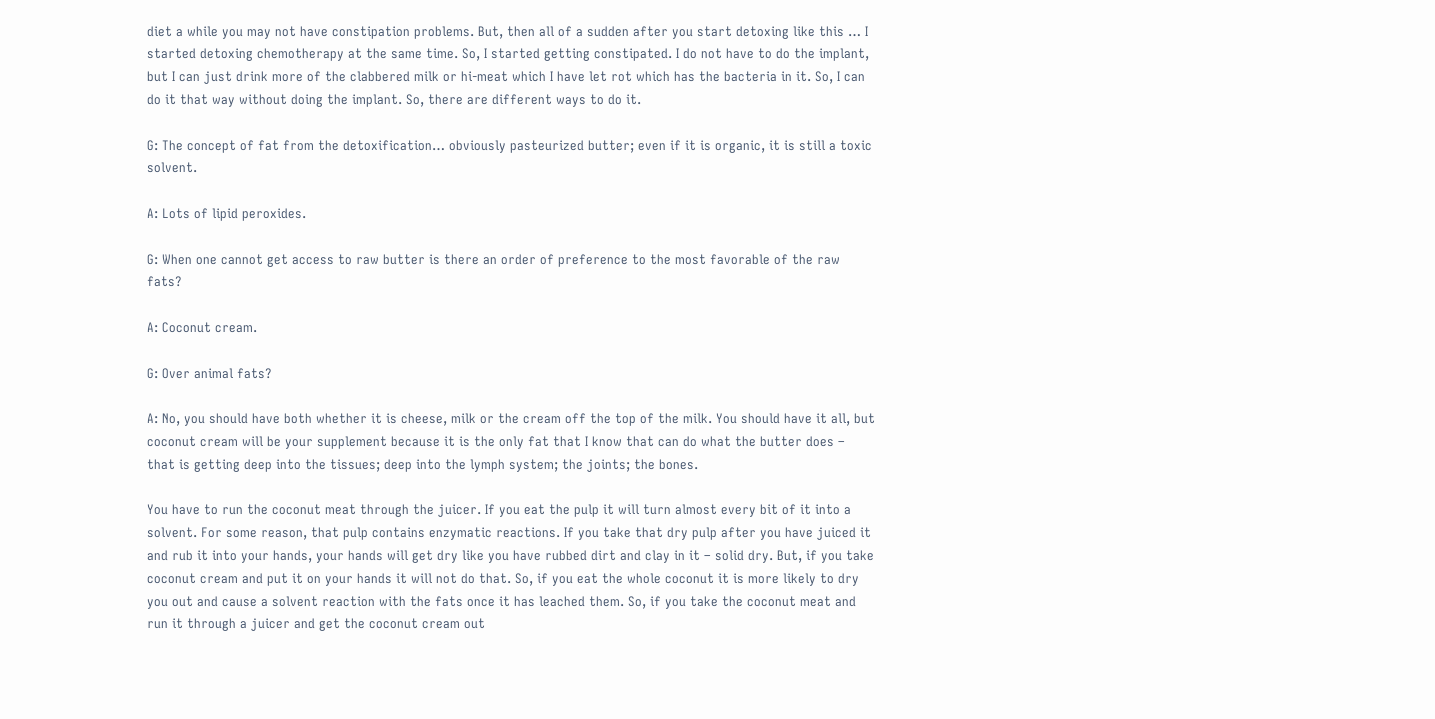diet a while you may not have constipation problems. But, then all of a sudden after you start detoxing like this … I started detoxing chemotherapy at the same time. So, I started getting constipated. I do not have to do the implant, but I can just drink more of the clabbered milk or hi-meat which I have let rot which has the bacteria in it. So, I can do it that way without doing the implant. So, there are different ways to do it.

G: The concept of fat from the detoxification… obviously pasteurized butter; even if it is organic, it is still a toxic solvent.

A: Lots of lipid peroxides.

G: When one cannot get access to raw butter is there an order of preference to the most favorable of the raw fats?

A: Coconut cream.

G: Over animal fats?

A: No, you should have both whether it is cheese, milk or the cream off the top of the milk. You should have it all, but coconut cream will be your supplement because it is the only fat that I know that can do what the butter does – that is getting deep into the tissues; deep into the lymph system; the joints; the bones.

You have to run the coconut meat through the juicer. If you eat the pulp it will turn almost every bit of it into a solvent. For some reason, that pulp contains enzymatic reactions. If you take that dry pulp after you have juiced it and rub it into your hands, your hands will get dry like you have rubbed dirt and clay in it – solid dry. But, if you take coconut cream and put it on your hands it will not do that. So, if you eat the whole coconut it is more likely to dry you out and cause a solvent reaction with the fats once it has leached them. So, if you take the coconut meat and run it through a juicer and get the coconut cream out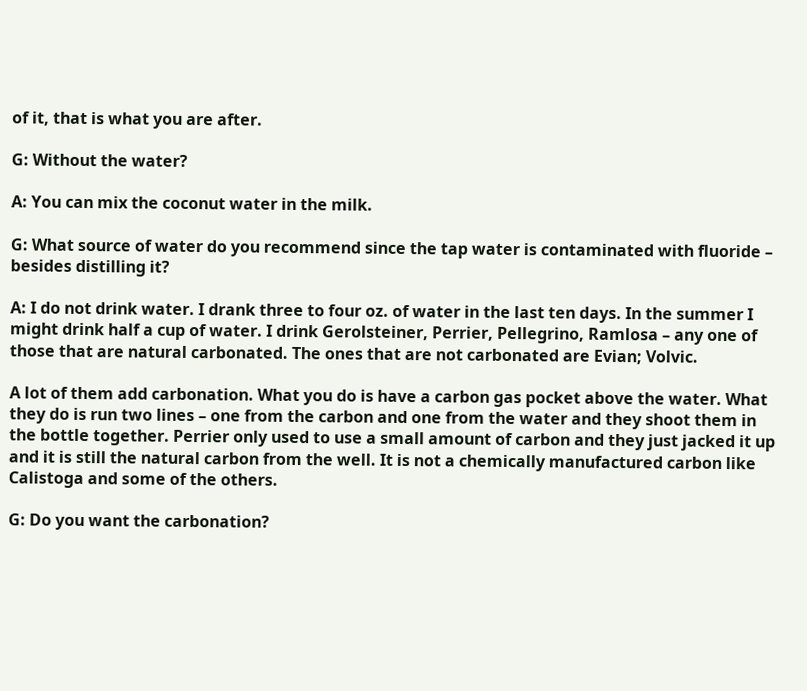of it, that is what you are after.

G: Without the water?

A: You can mix the coconut water in the milk.

G: What source of water do you recommend since the tap water is contaminated with fluoride – besides distilling it?

A: I do not drink water. I drank three to four oz. of water in the last ten days. In the summer I might drink half a cup of water. I drink Gerolsteiner, Perrier, Pellegrino, Ramlosa – any one of those that are natural carbonated. The ones that are not carbonated are Evian; Volvic.

A lot of them add carbonation. What you do is have a carbon gas pocket above the water. What they do is run two lines – one from the carbon and one from the water and they shoot them in the bottle together. Perrier only used to use a small amount of carbon and they just jacked it up and it is still the natural carbon from the well. It is not a chemically manufactured carbon like Calistoga and some of the others.

G: Do you want the carbonation?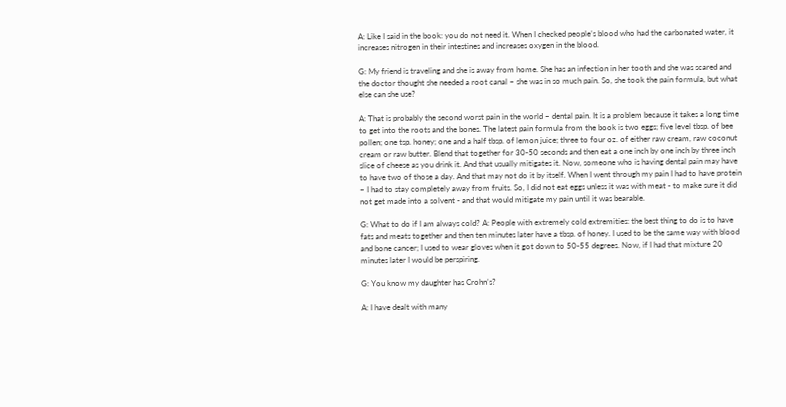A: Like I said in the book: you do not need it. When I checked people’s blood who had the carbonated water, it increases nitrogen in their intestines and increases oxygen in the blood.

G: My friend is traveling and she is away from home. She has an infection in her tooth and she was scared and the doctor thought she needed a root canal – she was in so much pain. So, she took the pain formula, but what else can she use?

A: That is probably the second worst pain in the world – dental pain. It is a problem because it takes a long time to get into the roots and the bones. The latest pain formula from the book is two eggs; five level tbsp. of bee pollen; one tsp. honey; one and a half tbsp. of lemon juice; three to four oz. of either raw cream, raw coconut cream or raw butter. Blend that together for 30-50 seconds and then eat a one inch by one inch by three inch slice of cheese as you drink it. And that usually mitigates it. Now, someone who is having dental pain may have to have two of those a day. And that may not do it by itself. When I went through my pain I had to have protein – I had to stay completely away from fruits. So, I did not eat eggs unless it was with meat - to make sure it did not get made into a solvent - and that would mitigate my pain until it was bearable.

G: What to do if I am always cold? A: People with extremely cold extremities: the best thing to do is to have fats and meats together and then ten minutes later have a tbsp. of honey. I used to be the same way with blood and bone cancer; I used to wear gloves when it got down to 50-55 degrees. Now, if I had that mixture 20 minutes later I would be perspiring.

G: You know my daughter has Crohn’s?

A: I have dealt with many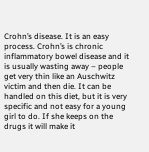Crohn’s disease. It is an easy process. Crohn’s is chronic inflammatory bowel disease and it is usually wasting away – people get very thin like an Auschwitz victim and then die. It can be handled on this diet, but it is very specific and not easy for a young girl to do. If she keeps on the drugs it will make it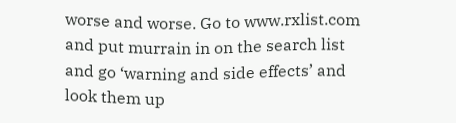worse and worse. Go to www.rxlist.com and put murrain in on the search list and go ‘warning and side effects’ and look them up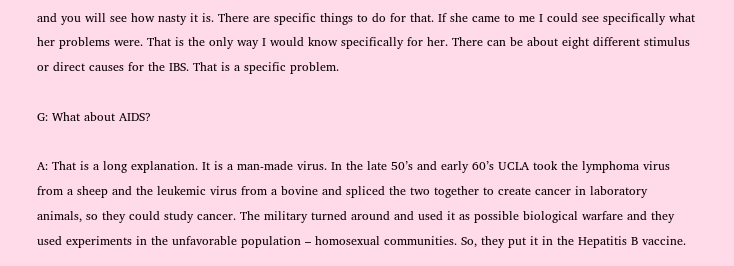and you will see how nasty it is. There are specific things to do for that. If she came to me I could see specifically what her problems were. That is the only way I would know specifically for her. There can be about eight different stimulus or direct causes for the IBS. That is a specific problem.

G: What about AIDS?

A: That is a long explanation. It is a man-made virus. In the late 50’s and early 60’s UCLA took the lymphoma virus from a sheep and the leukemic virus from a bovine and spliced the two together to create cancer in laboratory animals, so they could study cancer. The military turned around and used it as possible biological warfare and they used experiments in the unfavorable population – homosexual communities. So, they put it in the Hepatitis B vaccine.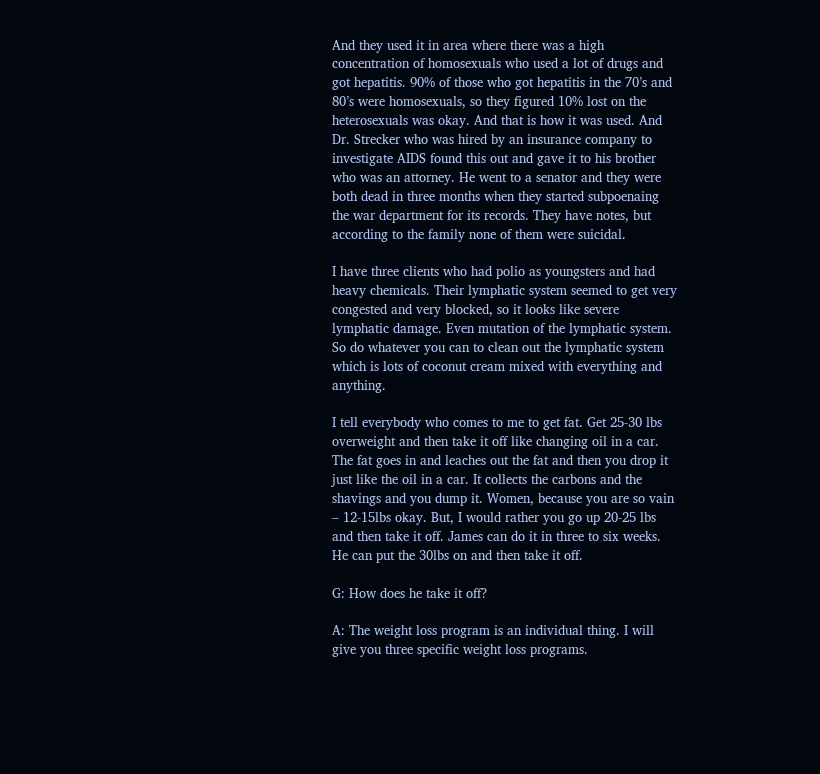And they used it in area where there was a high concentration of homosexuals who used a lot of drugs and got hepatitis. 90% of those who got hepatitis in the 70’s and 80’s were homosexuals, so they figured 10% lost on the heterosexuals was okay. And that is how it was used. And Dr. Strecker who was hired by an insurance company to investigate AIDS found this out and gave it to his brother who was an attorney. He went to a senator and they were both dead in three months when they started subpoenaing the war department for its records. They have notes, but according to the family none of them were suicidal.

I have three clients who had polio as youngsters and had heavy chemicals. Their lymphatic system seemed to get very congested and very blocked, so it looks like severe lymphatic damage. Even mutation of the lymphatic system. So do whatever you can to clean out the lymphatic system which is lots of coconut cream mixed with everything and anything.

I tell everybody who comes to me to get fat. Get 25-30 lbs overweight and then take it off like changing oil in a car. The fat goes in and leaches out the fat and then you drop it just like the oil in a car. It collects the carbons and the shavings and you dump it. Women, because you are so vain – 12-15lbs okay. But, I would rather you go up 20-25 lbs and then take it off. James can do it in three to six weeks. He can put the 30lbs on and then take it off.

G: How does he take it off?

A: The weight loss program is an individual thing. I will give you three specific weight loss programs.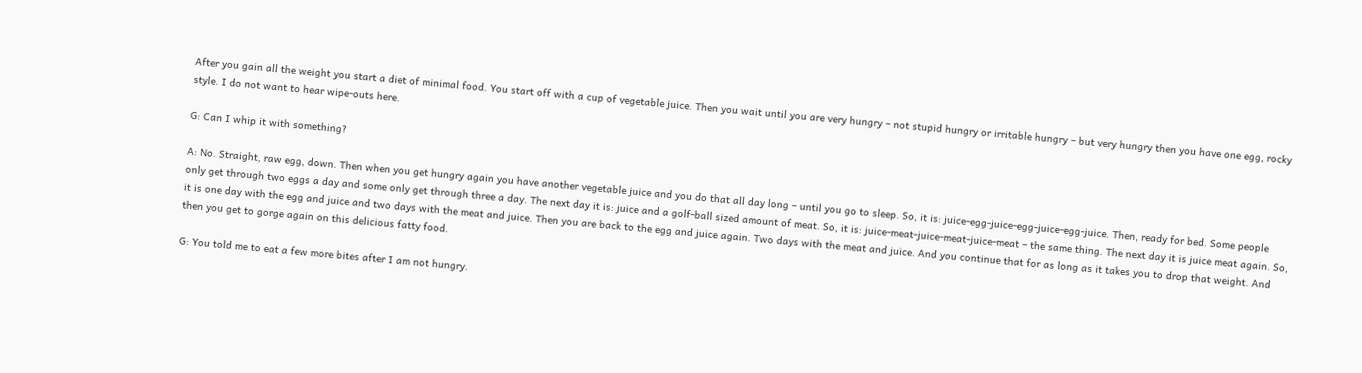After you gain all the weight you start a diet of minimal food. You start off with a cup of vegetable juice. Then you wait until you are very hungry – not stupid hungry or irritable hungry – but very hungry then you have one egg, rocky style. I do not want to hear wipe-outs here.

G: Can I whip it with something?

A: No. Straight, raw egg, down. Then when you get hungry again you have another vegetable juice and you do that all day long – until you go to sleep. So, it is: juice-egg-juice-egg-juice-egg-juice. Then, ready for bed. Some people only get through two eggs a day and some only get through three a day. The next day it is: juice and a golf-ball sized amount of meat. So, it is: juice-meat-juice-meat-juice-meat – the same thing. The next day it is juice meat again. So, it is one day with the egg and juice and two days with the meat and juice. Then you are back to the egg and juice again. Two days with the meat and juice. And you continue that for as long as it takes you to drop that weight. And then you get to gorge again on this delicious fatty food.

G: You told me to eat a few more bites after I am not hungry.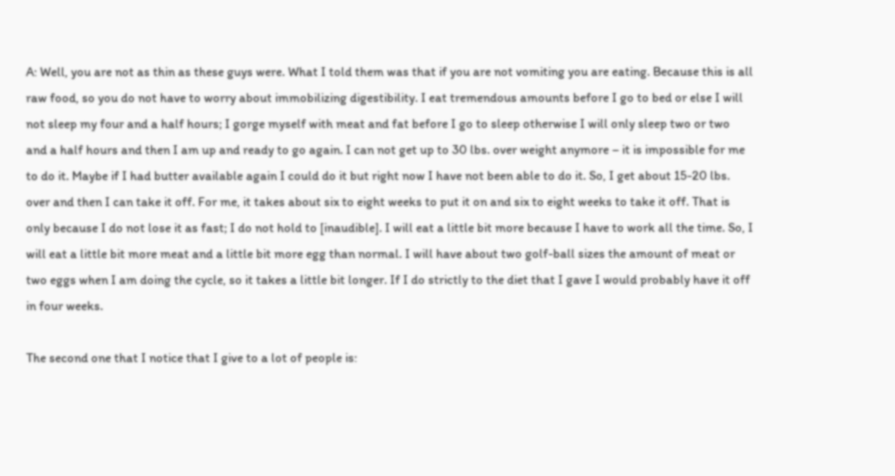A: Well, you are not as thin as these guys were. What I told them was that if you are not vomiting you are eating. Because this is all raw food, so you do not have to worry about immobilizing digestibility. I eat tremendous amounts before I go to bed or else I will not sleep my four and a half hours; I gorge myself with meat and fat before I go to sleep otherwise I will only sleep two or two and a half hours and then I am up and ready to go again. I can not get up to 30 lbs. over weight anymore – it is impossible for me to do it. Maybe if I had butter available again I could do it but right now I have not been able to do it. So, I get about 15-20 lbs. over and then I can take it off. For me, it takes about six to eight weeks to put it on and six to eight weeks to take it off. That is only because I do not lose it as fast; I do not hold to [inaudible]. I will eat a little bit more because I have to work all the time. So, I will eat a little bit more meat and a little bit more egg than normal. I will have about two golf-ball sizes the amount of meat or two eggs when I am doing the cycle, so it takes a little bit longer. If I do strictly to the diet that I gave I would probably have it off in four weeks.

The second one that I notice that I give to a lot of people is: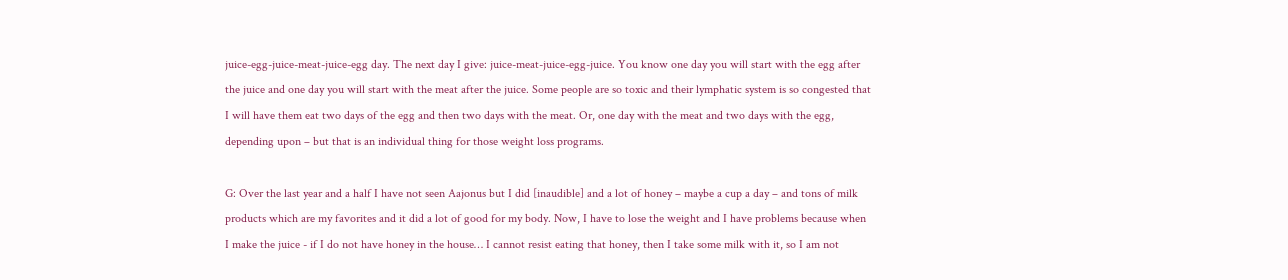juice-egg-juice-meat-juice-egg day. The next day I give: juice-meat-juice-egg-juice. You know one day you will start with the egg after the juice and one day you will start with the meat after the juice. Some people are so toxic and their lymphatic system is so congested that I will have them eat two days of the egg and then two days with the meat. Or, one day with the meat and two days with the egg, depending upon – but that is an individual thing for those weight loss programs.

G: Over the last year and a half I have not seen Aajonus but I did [inaudible] and a lot of honey – maybe a cup a day – and tons of milk products which are my favorites and it did a lot of good for my body. Now, I have to lose the weight and I have problems because when I make the juice - if I do not have honey in the house… I cannot resist eating that honey, then I take some milk with it, so I am not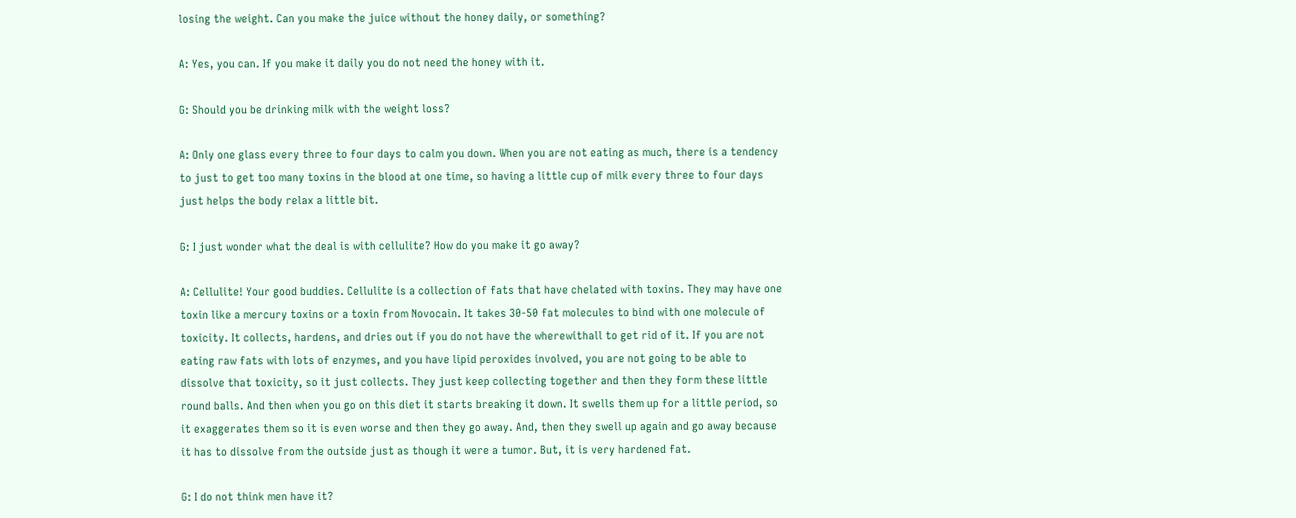losing the weight. Can you make the juice without the honey daily, or something?

A: Yes, you can. If you make it daily you do not need the honey with it.

G: Should you be drinking milk with the weight loss?

A: Only one glass every three to four days to calm you down. When you are not eating as much, there is a tendency to just to get too many toxins in the blood at one time, so having a little cup of milk every three to four days just helps the body relax a little bit.

G: I just wonder what the deal is with cellulite? How do you make it go away?

A: Cellulite! Your good buddies. Cellulite is a collection of fats that have chelated with toxins. They may have one toxin like a mercury toxins or a toxin from Novocain. It takes 30-50 fat molecules to bind with one molecule of toxicity. It collects, hardens, and dries out if you do not have the wherewithall to get rid of it. If you are not eating raw fats with lots of enzymes, and you have lipid peroxides involved, you are not going to be able to dissolve that toxicity, so it just collects. They just keep collecting together and then they form these little round balls. And then when you go on this diet it starts breaking it down. It swells them up for a little period, so it exaggerates them so it is even worse and then they go away. And, then they swell up again and go away because it has to dissolve from the outside just as though it were a tumor. But, it is very hardened fat.

G: I do not think men have it?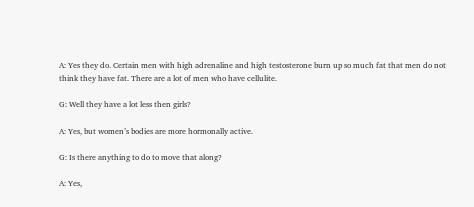A: Yes they do. Certain men with high adrenaline and high testosterone burn up so much fat that men do not think they have fat. There are a lot of men who have cellulite.

G: Well they have a lot less then girls?

A: Yes, but women’s bodies are more hormonally active.

G: Is there anything to do to move that along?

A: Yes,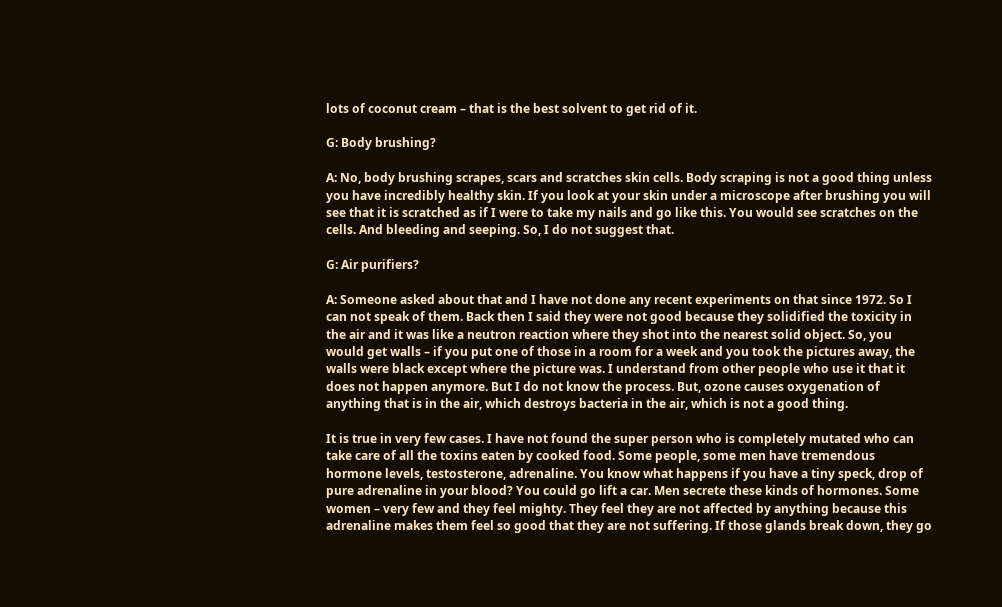lots of coconut cream – that is the best solvent to get rid of it.

G: Body brushing?

A: No, body brushing scrapes, scars and scratches skin cells. Body scraping is not a good thing unless you have incredibly healthy skin. If you look at your skin under a microscope after brushing you will see that it is scratched as if I were to take my nails and go like this. You would see scratches on the cells. And bleeding and seeping. So, I do not suggest that.

G: Air purifiers?

A: Someone asked about that and I have not done any recent experiments on that since 1972. So I can not speak of them. Back then I said they were not good because they solidified the toxicity in the air and it was like a neutron reaction where they shot into the nearest solid object. So, you would get walls – if you put one of those in a room for a week and you took the pictures away, the walls were black except where the picture was. I understand from other people who use it that it does not happen anymore. But I do not know the process. But, ozone causes oxygenation of anything that is in the air, which destroys bacteria in the air, which is not a good thing.

It is true in very few cases. I have not found the super person who is completely mutated who can take care of all the toxins eaten by cooked food. Some people, some men have tremendous hormone levels, testosterone, adrenaline. You know what happens if you have a tiny speck, drop of pure adrenaline in your blood? You could go lift a car. Men secrete these kinds of hormones. Some women – very few and they feel mighty. They feel they are not affected by anything because this adrenaline makes them feel so good that they are not suffering. If those glands break down, they go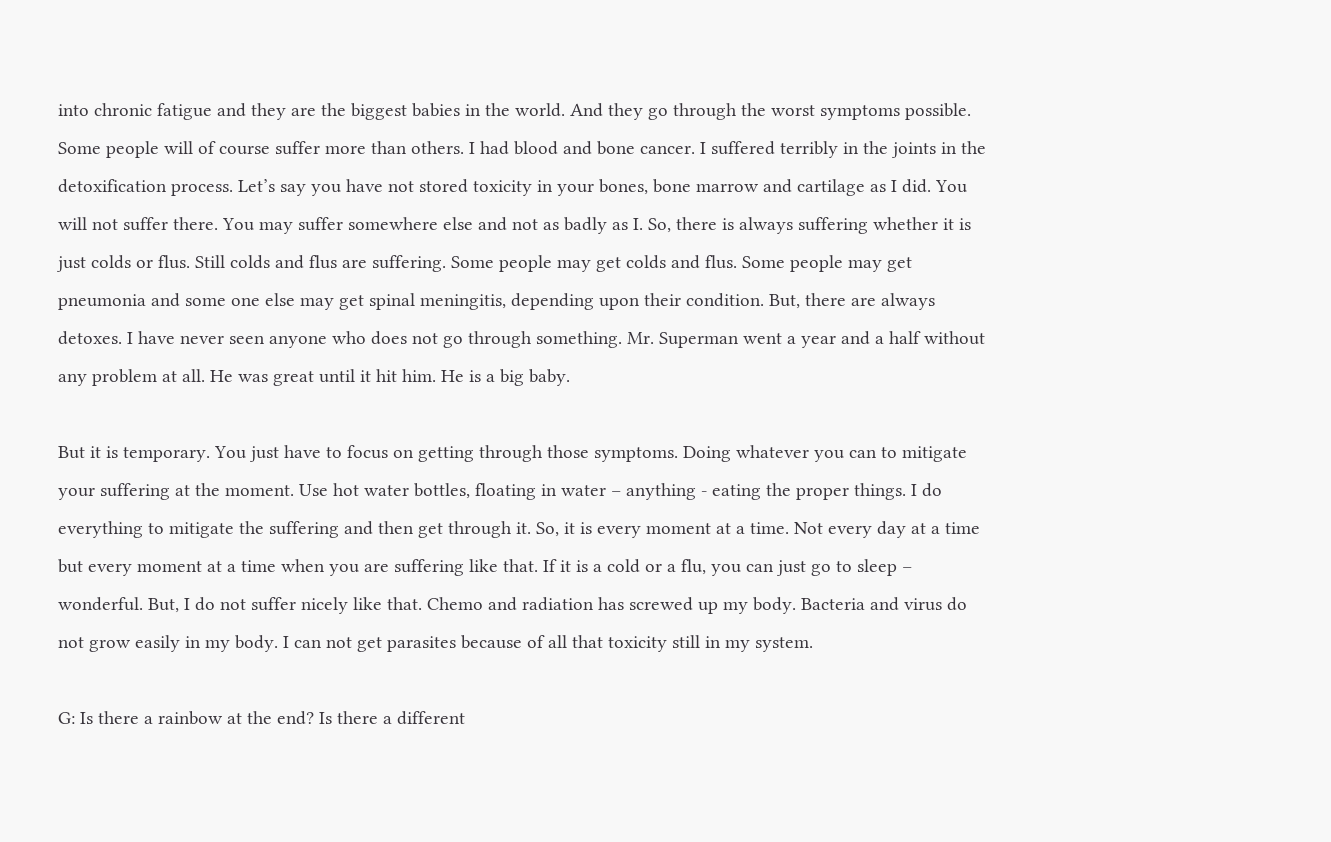into chronic fatigue and they are the biggest babies in the world. And they go through the worst symptoms possible. Some people will of course suffer more than others. I had blood and bone cancer. I suffered terribly in the joints in the detoxification process. Let’s say you have not stored toxicity in your bones, bone marrow and cartilage as I did. You will not suffer there. You may suffer somewhere else and not as badly as I. So, there is always suffering whether it is just colds or flus. Still colds and flus are suffering. Some people may get colds and flus. Some people may get pneumonia and some one else may get spinal meningitis, depending upon their condition. But, there are always detoxes. I have never seen anyone who does not go through something. Mr. Superman went a year and a half without any problem at all. He was great until it hit him. He is a big baby.

But it is temporary. You just have to focus on getting through those symptoms. Doing whatever you can to mitigate your suffering at the moment. Use hot water bottles, floating in water – anything - eating the proper things. I do everything to mitigate the suffering and then get through it. So, it is every moment at a time. Not every day at a time but every moment at a time when you are suffering like that. If it is a cold or a flu, you can just go to sleep – wonderful. But, I do not suffer nicely like that. Chemo and radiation has screwed up my body. Bacteria and virus do not grow easily in my body. I can not get parasites because of all that toxicity still in my system.

G: Is there a rainbow at the end? Is there a different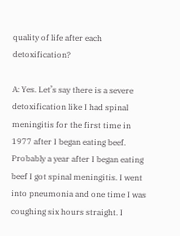quality of life after each detoxification?

A: Yes. Let’s say there is a severe detoxification like I had spinal meningitis for the first time in 1977 after I began eating beef. Probably a year after I began eating beef I got spinal meningitis. I went into pneumonia and one time I was coughing six hours straight. I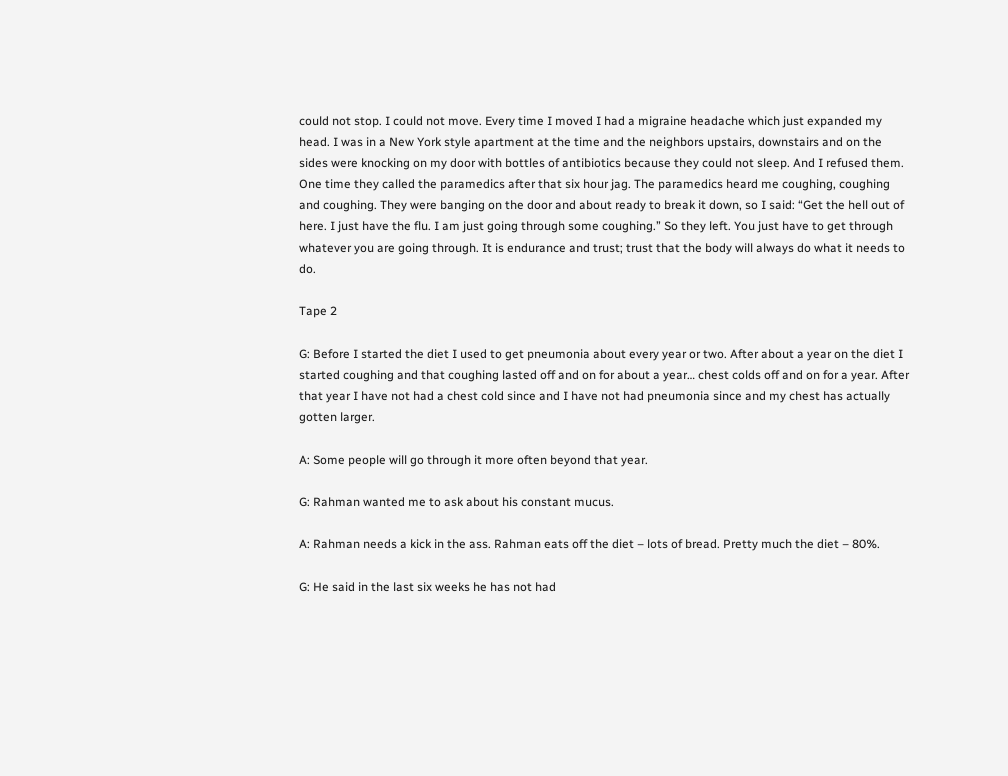could not stop. I could not move. Every time I moved I had a migraine headache which just expanded my head. I was in a New York style apartment at the time and the neighbors upstairs, downstairs and on the sides were knocking on my door with bottles of antibiotics because they could not sleep. And I refused them. One time they called the paramedics after that six hour jag. The paramedics heard me coughing, coughing and coughing. They were banging on the door and about ready to break it down, so I said: “Get the hell out of here. I just have the flu. I am just going through some coughing.” So they left. You just have to get through whatever you are going through. It is endurance and trust; trust that the body will always do what it needs to do.

Tape 2

G: Before I started the diet I used to get pneumonia about every year or two. After about a year on the diet I started coughing and that coughing lasted off and on for about a year… chest colds off and on for a year. After that year I have not had a chest cold since and I have not had pneumonia since and my chest has actually gotten larger.

A: Some people will go through it more often beyond that year.

G: Rahman wanted me to ask about his constant mucus.

A: Rahman needs a kick in the ass. Rahman eats off the diet – lots of bread. Pretty much the diet – 80%.

G: He said in the last six weeks he has not had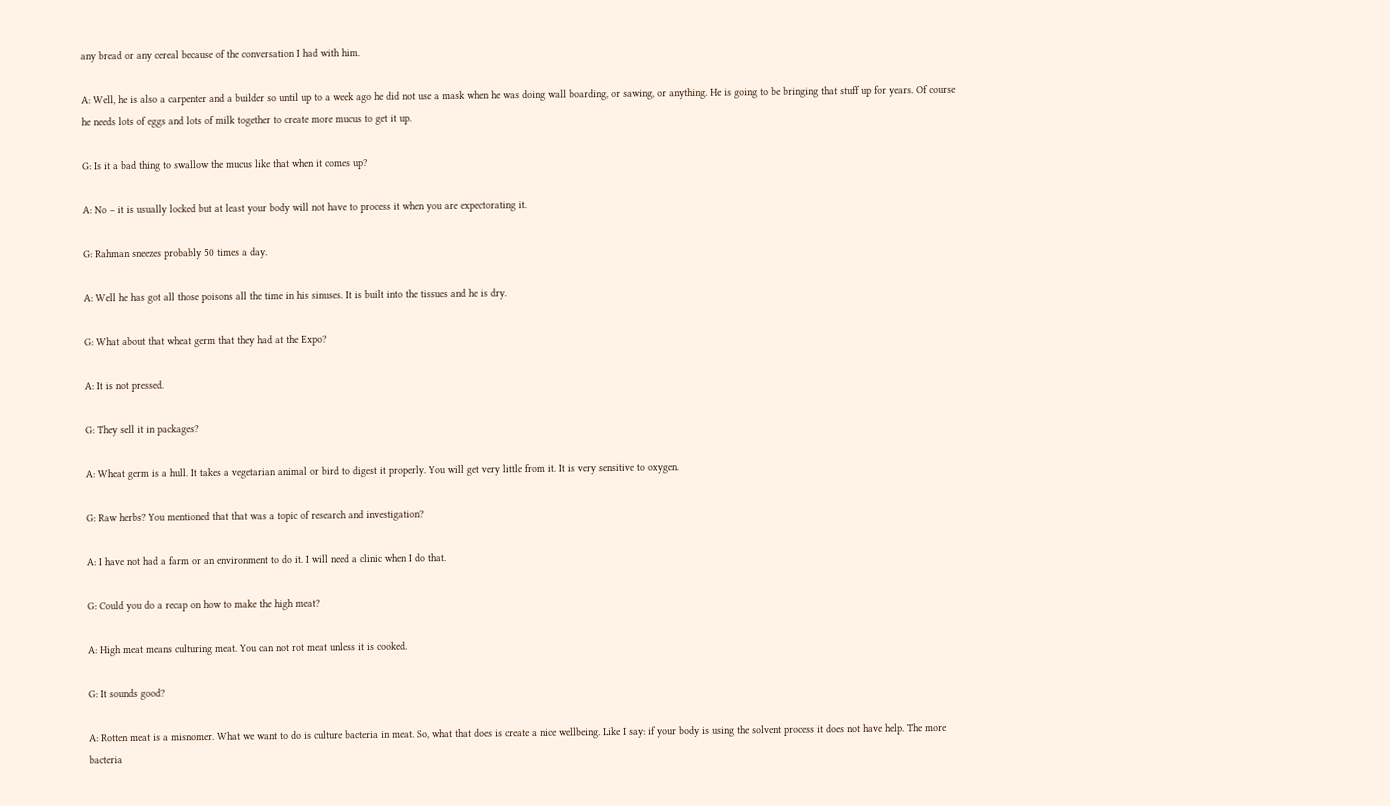any bread or any cereal because of the conversation I had with him.

A: Well, he is also a carpenter and a builder so until up to a week ago he did not use a mask when he was doing wall boarding, or sawing, or anything. He is going to be bringing that stuff up for years. Of course he needs lots of eggs and lots of milk together to create more mucus to get it up.

G: Is it a bad thing to swallow the mucus like that when it comes up?

A: No – it is usually locked but at least your body will not have to process it when you are expectorating it.

G: Rahman sneezes probably 50 times a day.

A: Well he has got all those poisons all the time in his sinuses. It is built into the tissues and he is dry.

G: What about that wheat germ that they had at the Expo?

A: It is not pressed.

G: They sell it in packages?

A: Wheat germ is a hull. It takes a vegetarian animal or bird to digest it properly. You will get very little from it. It is very sensitive to oxygen.

G: Raw herbs? You mentioned that that was a topic of research and investigation?

A: I have not had a farm or an environment to do it. I will need a clinic when I do that.

G: Could you do a recap on how to make the high meat?

A: High meat means culturing meat. You can not rot meat unless it is cooked.

G: It sounds good?

A: Rotten meat is a misnomer. What we want to do is culture bacteria in meat. So, what that does is create a nice wellbeing. Like I say: if your body is using the solvent process it does not have help. The more bacteria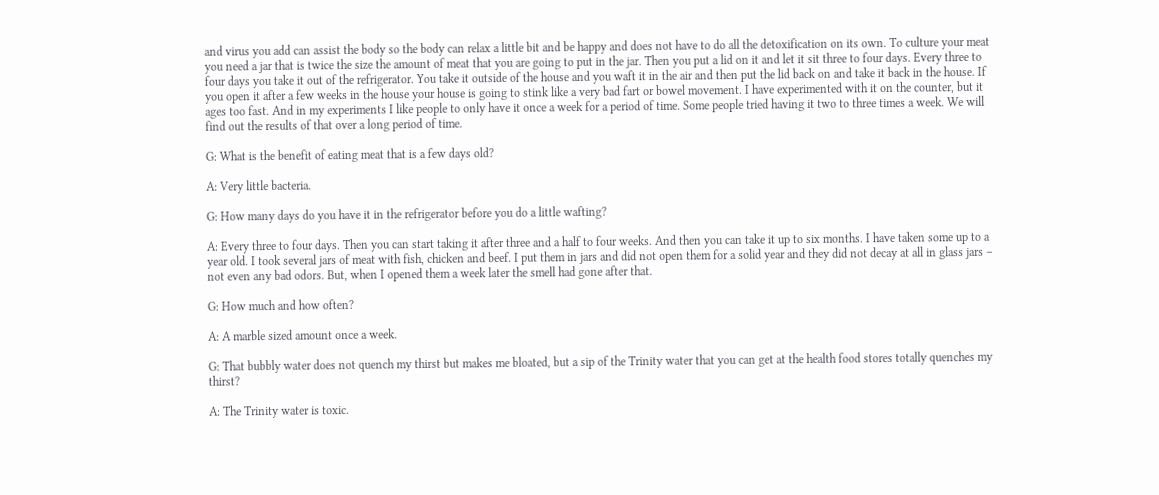and virus you add can assist the body so the body can relax a little bit and be happy and does not have to do all the detoxification on its own. To culture your meat you need a jar that is twice the size the amount of meat that you are going to put in the jar. Then you put a lid on it and let it sit three to four days. Every three to four days you take it out of the refrigerator. You take it outside of the house and you waft it in the air and then put the lid back on and take it back in the house. If you open it after a few weeks in the house your house is going to stink like a very bad fart or bowel movement. I have experimented with it on the counter, but it ages too fast. And in my experiments I like people to only have it once a week for a period of time. Some people tried having it two to three times a week. We will find out the results of that over a long period of time.

G: What is the benefit of eating meat that is a few days old?

A: Very little bacteria.

G: How many days do you have it in the refrigerator before you do a little wafting?

A: Every three to four days. Then you can start taking it after three and a half to four weeks. And then you can take it up to six months. I have taken some up to a year old. I took several jars of meat with fish, chicken and beef. I put them in jars and did not open them for a solid year and they did not decay at all in glass jars – not even any bad odors. But, when I opened them a week later the smell had gone after that.

G: How much and how often?

A: A marble sized amount once a week.

G: That bubbly water does not quench my thirst but makes me bloated, but a sip of the Trinity water that you can get at the health food stores totally quenches my thirst?

A: The Trinity water is toxic.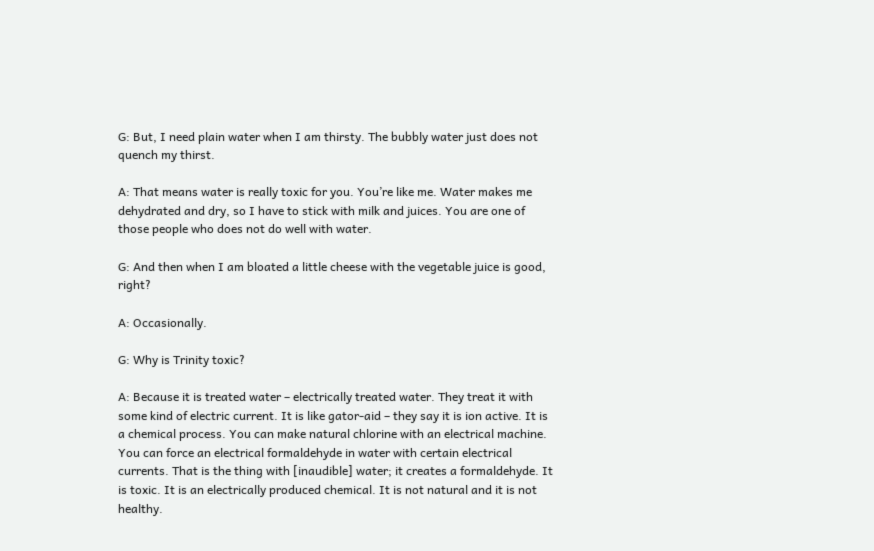G: But, I need plain water when I am thirsty. The bubbly water just does not quench my thirst.

A: That means water is really toxic for you. You’re like me. Water makes me dehydrated and dry, so I have to stick with milk and juices. You are one of those people who does not do well with water.

G: And then when I am bloated a little cheese with the vegetable juice is good, right?

A: Occasionally.

G: Why is Trinity toxic?

A: Because it is treated water – electrically treated water. They treat it with some kind of electric current. It is like gator-aid – they say it is ion active. It is a chemical process. You can make natural chlorine with an electrical machine. You can force an electrical formaldehyde in water with certain electrical currents. That is the thing with [inaudible] water; it creates a formaldehyde. It is toxic. It is an electrically produced chemical. It is not natural and it is not healthy.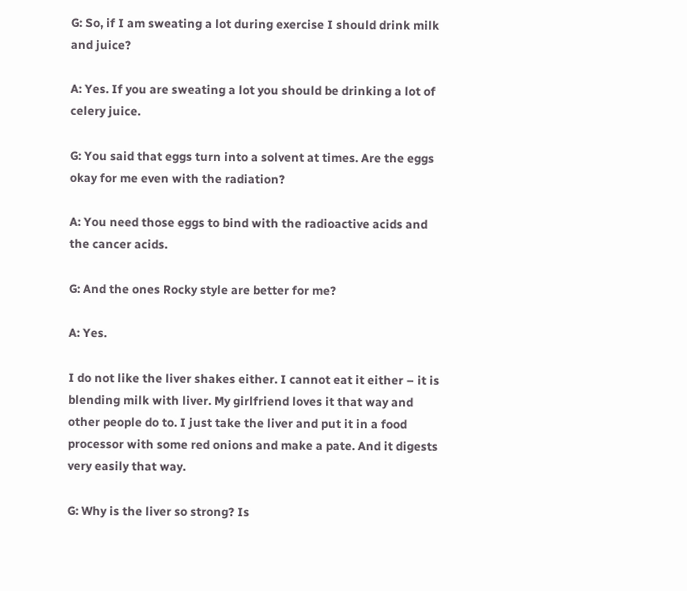G: So, if I am sweating a lot during exercise I should drink milk and juice?

A: Yes. If you are sweating a lot you should be drinking a lot of celery juice.

G: You said that eggs turn into a solvent at times. Are the eggs okay for me even with the radiation?

A: You need those eggs to bind with the radioactive acids and the cancer acids.

G: And the ones Rocky style are better for me?

A: Yes.

I do not like the liver shakes either. I cannot eat it either – it is blending milk with liver. My girlfriend loves it that way and other people do to. I just take the liver and put it in a food processor with some red onions and make a pate. And it digests very easily that way.

G: Why is the liver so strong? Is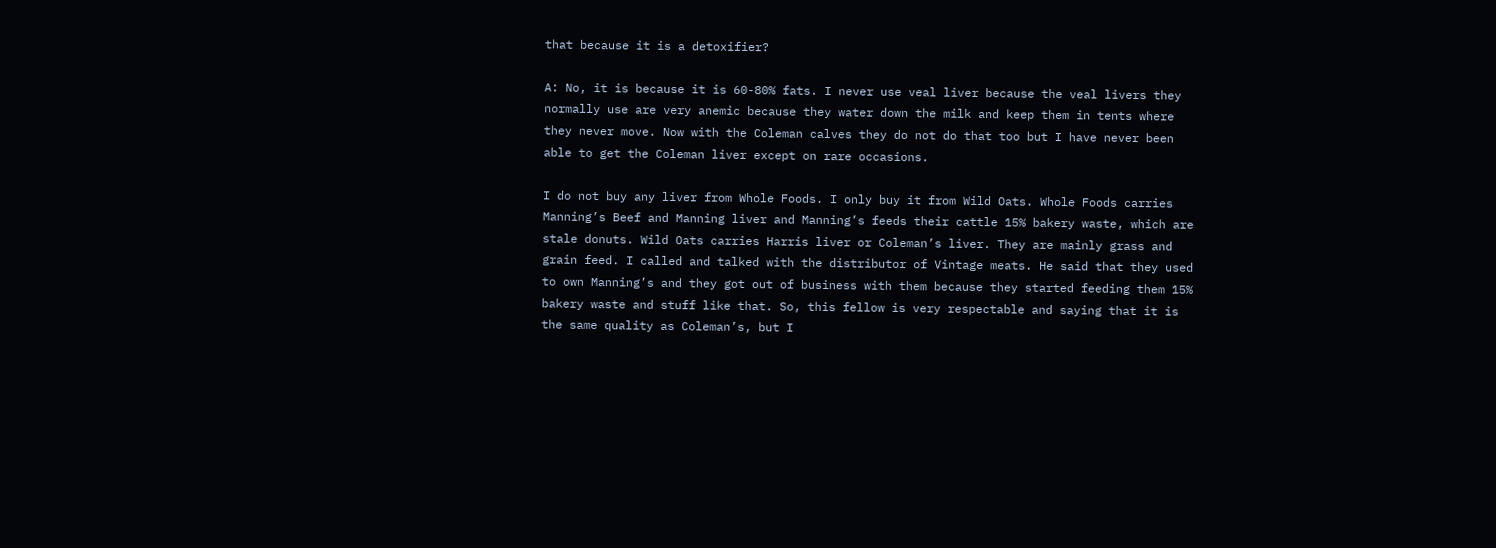that because it is a detoxifier?

A: No, it is because it is 60-80% fats. I never use veal liver because the veal livers they normally use are very anemic because they water down the milk and keep them in tents where they never move. Now with the Coleman calves they do not do that too but I have never been able to get the Coleman liver except on rare occasions.

I do not buy any liver from Whole Foods. I only buy it from Wild Oats. Whole Foods carries Manning’s Beef and Manning liver and Manning’s feeds their cattle 15% bakery waste, which are stale donuts. Wild Oats carries Harris liver or Coleman’s liver. They are mainly grass and grain feed. I called and talked with the distributor of Vintage meats. He said that they used to own Manning’s and they got out of business with them because they started feeding them 15% bakery waste and stuff like that. So, this fellow is very respectable and saying that it is the same quality as Coleman’s, but I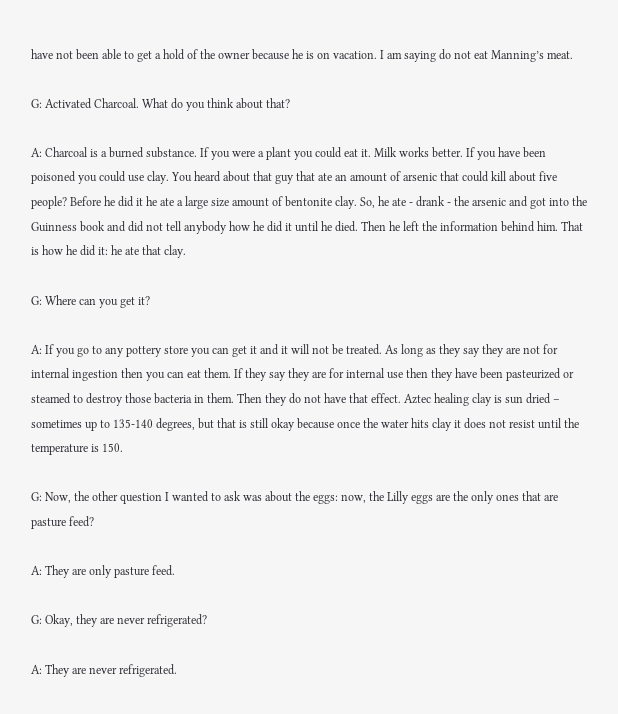have not been able to get a hold of the owner because he is on vacation. I am saying do not eat Manning’s meat.

G: Activated Charcoal. What do you think about that?

A: Charcoal is a burned substance. If you were a plant you could eat it. Milk works better. If you have been poisoned you could use clay. You heard about that guy that ate an amount of arsenic that could kill about five people? Before he did it he ate a large size amount of bentonite clay. So, he ate - drank - the arsenic and got into the Guinness book and did not tell anybody how he did it until he died. Then he left the information behind him. That is how he did it: he ate that clay.

G: Where can you get it?

A: If you go to any pottery store you can get it and it will not be treated. As long as they say they are not for internal ingestion then you can eat them. If they say they are for internal use then they have been pasteurized or steamed to destroy those bacteria in them. Then they do not have that effect. Aztec healing clay is sun dried – sometimes up to 135-140 degrees, but that is still okay because once the water hits clay it does not resist until the temperature is 150.

G: Now, the other question I wanted to ask was about the eggs: now, the Lilly eggs are the only ones that are pasture feed?

A: They are only pasture feed.

G: Okay, they are never refrigerated?

A: They are never refrigerated.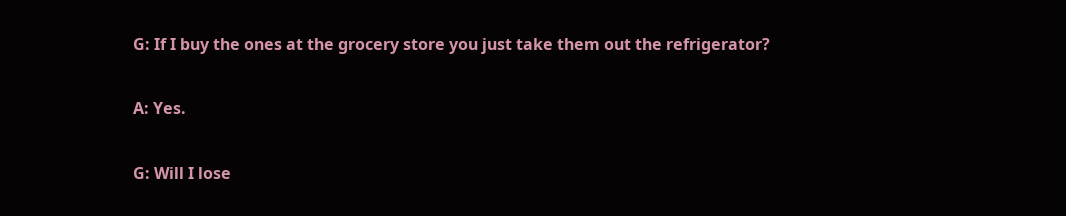G: If I buy the ones at the grocery store you just take them out the refrigerator?

A: Yes.

G: Will I lose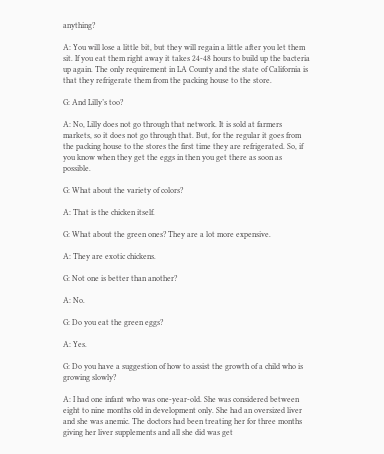anything?

A: You will lose a little bit, but they will regain a little after you let them sit. If you eat them right away it takes 24-48 hours to build up the bacteria up again. The only requirement in LA County and the state of California is that they refrigerate them from the packing house to the store.

G: And Lilly’s too?

A: No, Lilly does not go through that network. It is sold at farmers markets, so it does not go through that. But, for the regular it goes from the packing house to the stores the first time they are refrigerated. So, if you know when they get the eggs in then you get there as soon as possible.

G: What about the variety of colors?

A: That is the chicken itself.

G: What about the green ones? They are a lot more expensive.

A: They are exotic chickens.

G: Not one is better than another?

A: No.

G: Do you eat the green eggs?

A: Yes.

G: Do you have a suggestion of how to assist the growth of a child who is growing slowly?

A: I had one infant who was one-year-old. She was considered between eight to nine months old in development only. She had an oversized liver and she was anemic. The doctors had been treating her for three months giving her liver supplements and all she did was get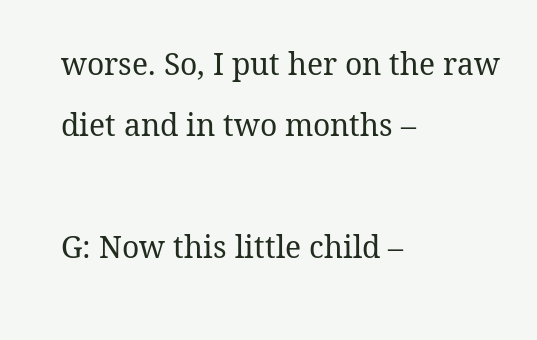worse. So, I put her on the raw diet and in two months –

G: Now this little child –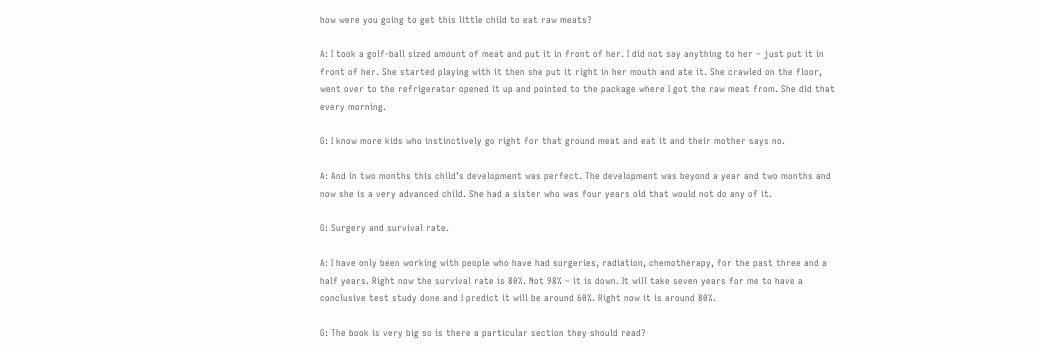how were you going to get this little child to eat raw meats?

A: I took a golf-ball sized amount of meat and put it in front of her. I did not say anything to her – just put it in front of her. She started playing with it then she put it right in her mouth and ate it. She crawled on the floor, went over to the refrigerator opened it up and pointed to the package where I got the raw meat from. She did that every morning.

G: I know more kids who instinctively go right for that ground meat and eat it and their mother says no.

A: And in two months this child’s development was perfect. The development was beyond a year and two months and now she is a very advanced child. She had a sister who was four years old that would not do any of it.

G: Surgery and survival rate.

A: I have only been working with people who have had surgeries, radiation, chemotherapy, for the past three and a half years. Right now the survival rate is 80%. Not 98% – it is down. It will take seven years for me to have a conclusive test study done and I predict it will be around 60%. Right now it is around 80%.

G: The book is very big so is there a particular section they should read?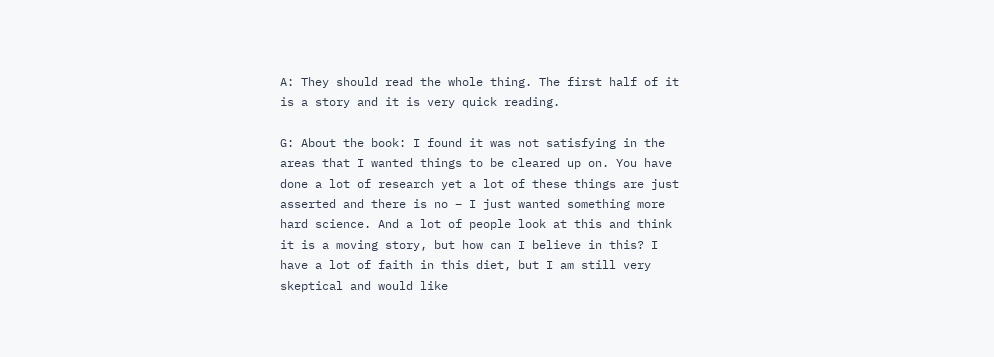A: They should read the whole thing. The first half of it is a story and it is very quick reading.

G: About the book: I found it was not satisfying in the areas that I wanted things to be cleared up on. You have done a lot of research yet a lot of these things are just asserted and there is no – I just wanted something more hard science. And a lot of people look at this and think it is a moving story, but how can I believe in this? I have a lot of faith in this diet, but I am still very skeptical and would like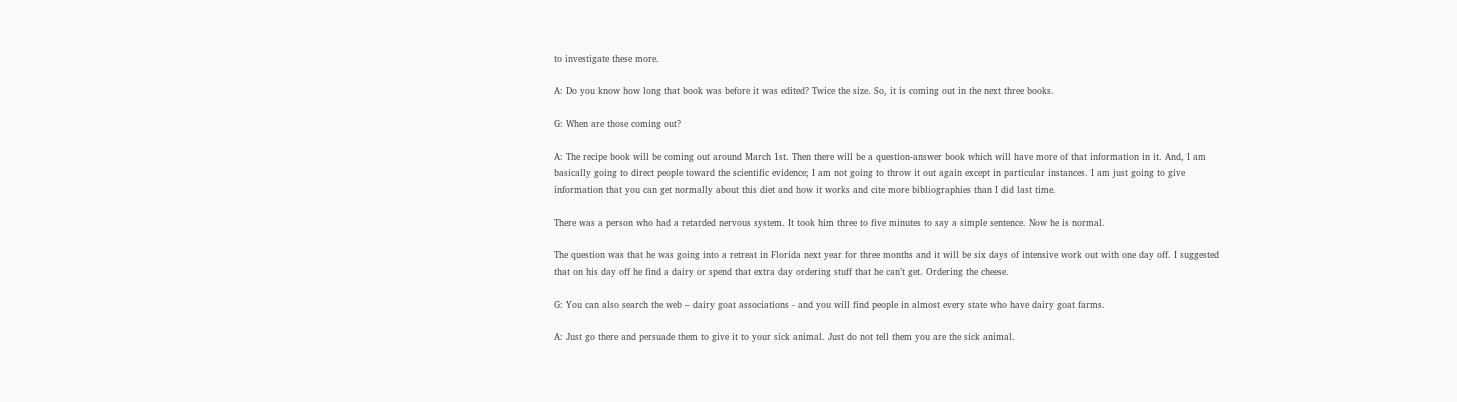to investigate these more.

A: Do you know how long that book was before it was edited? Twice the size. So, it is coming out in the next three books.

G: When are those coming out?

A: The recipe book will be coming out around March 1st. Then there will be a question-answer book which will have more of that information in it. And, I am basically going to direct people toward the scientific evidence; I am not going to throw it out again except in particular instances. I am just going to give information that you can get normally about this diet and how it works and cite more bibliographies than I did last time.

There was a person who had a retarded nervous system. It took him three to five minutes to say a simple sentence. Now he is normal.

The question was that he was going into a retreat in Florida next year for three months and it will be six days of intensive work out with one day off. I suggested that on his day off he find a dairy or spend that extra day ordering stuff that he can’t get. Ordering the cheese.

G: You can also search the web – dairy goat associations - and you will find people in almost every state who have dairy goat farms.

A: Just go there and persuade them to give it to your sick animal. Just do not tell them you are the sick animal.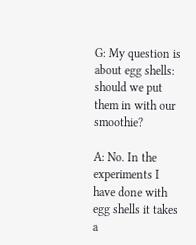G: My question is about egg shells: should we put them in with our smoothie?

A: No. In the experiments I have done with egg shells it takes a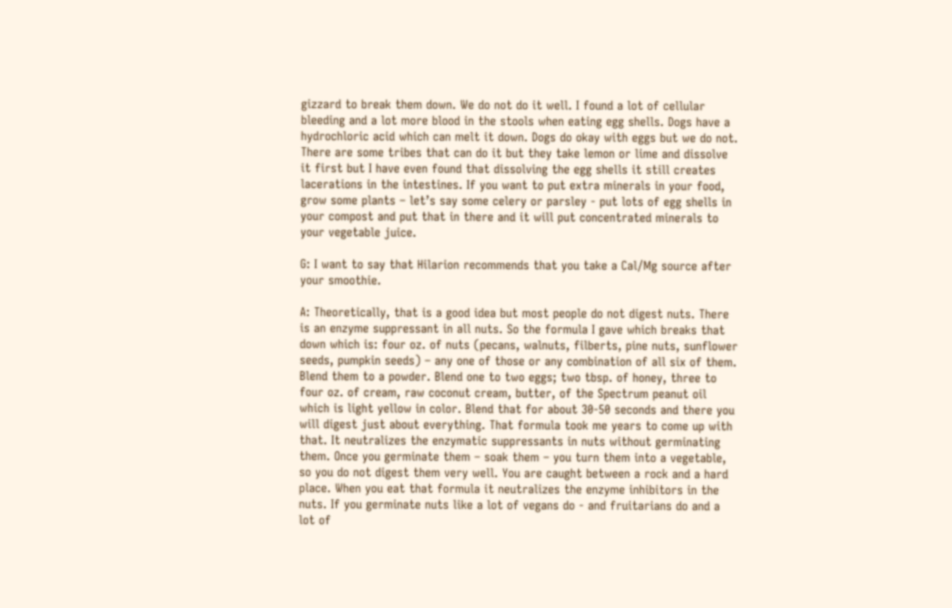gizzard to break them down. We do not do it well. I found a lot of cellular bleeding and a lot more blood in the stools when eating egg shells. Dogs have a hydrochloric acid which can melt it down. Dogs do okay with eggs but we do not. There are some tribes that can do it but they take lemon or lime and dissolve it first but I have even found that dissolving the egg shells it still creates lacerations in the intestines. If you want to put extra minerals in your food, grow some plants – let’s say some celery or parsley - put lots of egg shells in your compost and put that in there and it will put concentrated minerals to your vegetable juice.

G: I want to say that Hilarion recommends that you take a Cal/Mg source after your smoothie.

A: Theoretically, that is a good idea but most people do not digest nuts. There is an enzyme suppressant in all nuts. So the formula I gave which breaks that down which is: four oz. of nuts (pecans, walnuts, filberts, pine nuts, sunflower seeds, pumpkin seeds) – any one of those or any combination of all six of them. Blend them to a powder. Blend one to two eggs; two tbsp. of honey, three to four oz. of cream, raw coconut cream, butter, of the Spectrum peanut oil which is light yellow in color. Blend that for about 30-50 seconds and there you will digest just about everything. That formula took me years to come up with that. It neutralizes the enzymatic suppressants in nuts without germinating them. Once you germinate them – soak them – you turn them into a vegetable, so you do not digest them very well. You are caught between a rock and a hard place. When you eat that formula it neutralizes the enzyme inhibitors in the nuts. If you germinate nuts like a lot of vegans do - and fruitarians do and a lot of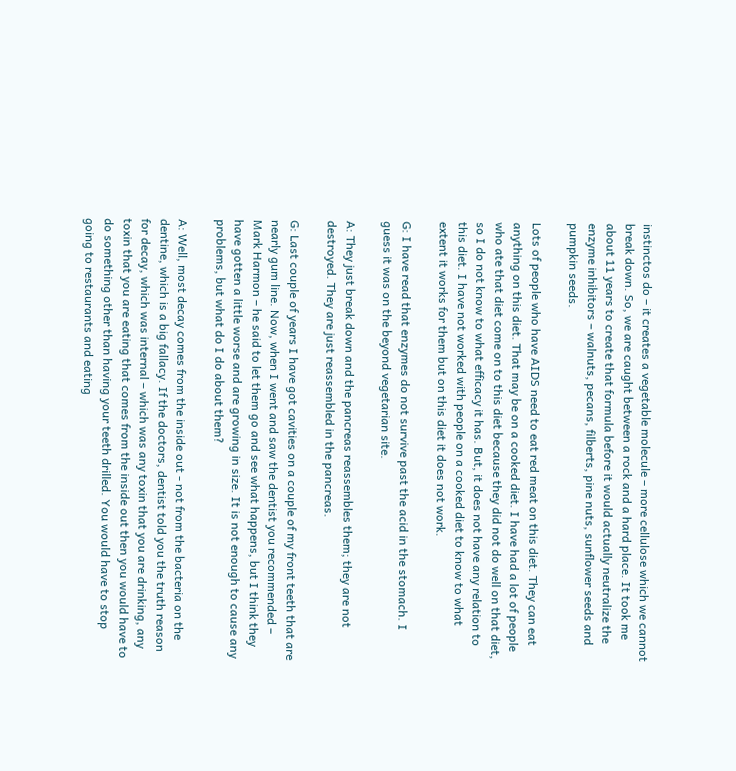instinctos do – it creates a vegetable molecule – more cellulose which we cannot break down. So, we are caught between a rock and a hard place. It took me about 11 years to create that formula before it would actually neutralize the enzyme inhibitors – walnuts, pecans, filberts, pine nuts, sunflower seeds and pumpkin seeds.

Lots of people who have AIDS need to eat red meat on this diet. They can eat anything on this diet. That may be on a cooked diet. I have had a lot of people who ate that diet come on to this diet because they did not do well on that diet, so I do not know to what efficacy it has. But, it does not have any relation to this diet. I have not worked with people on a cooked diet to know to what extent it works for them but on this diet it does not work.

G: I have read that enzymes do not survive past the acid in the stomach. I guess it was on the beyond vegetarian site.

A: They just break down and the pancreas reassembles them; they are not destroyed. They are just reassembled in the pancreas.

G: Last couple of years I have got cavities on a couple of my front teeth that are nearly gum line. Now, when I went and saw the dentist you recommended – Mark Harmon – he said to let them go and see what happens, but I think they have gotten a little worse and are growing in size. It is not enough to cause any problems, but what do I do about them?

A: Well, most decay comes from the inside out - not from the bacteria on the dentine, which is a big fallacy. If the doctors, dentist told you the truth reason for decay, which was internal – which was any toxin that you are drinking, any toxin that you are eating that comes from the inside out then you would have to do something other than having your teeth drilled. You would have to stop going to restaurants and eating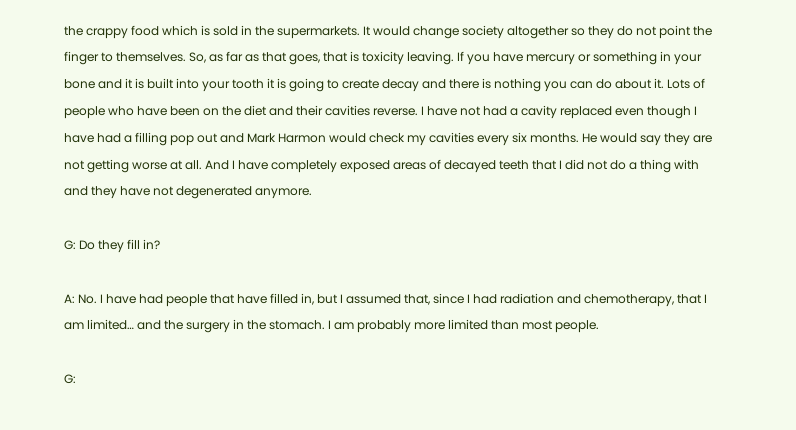the crappy food which is sold in the supermarkets. It would change society altogether so they do not point the finger to themselves. So, as far as that goes, that is toxicity leaving. If you have mercury or something in your bone and it is built into your tooth it is going to create decay and there is nothing you can do about it. Lots of people who have been on the diet and their cavities reverse. I have not had a cavity replaced even though I have had a filling pop out and Mark Harmon would check my cavities every six months. He would say they are not getting worse at all. And I have completely exposed areas of decayed teeth that I did not do a thing with and they have not degenerated anymore.

G: Do they fill in?

A: No. I have had people that have filled in, but I assumed that, since I had radiation and chemotherapy, that I am limited… and the surgery in the stomach. I am probably more limited than most people.

G: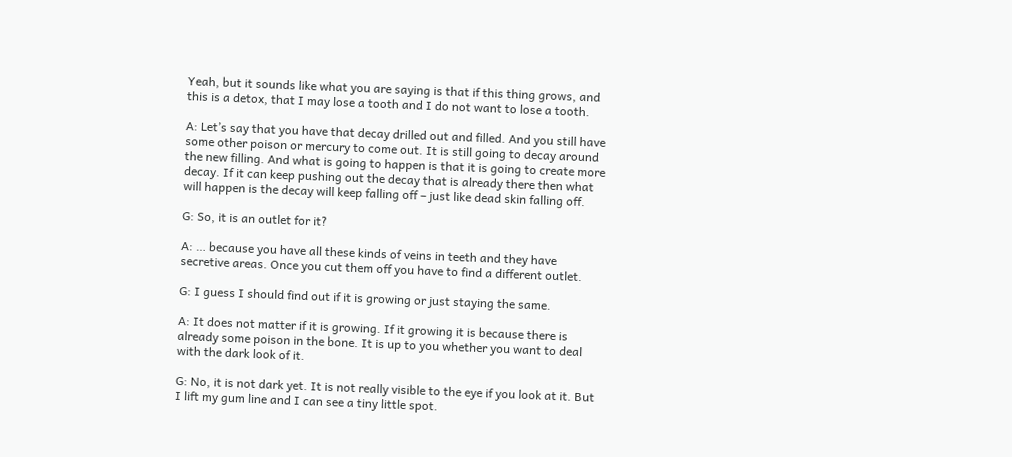Yeah, but it sounds like what you are saying is that if this thing grows, and this is a detox, that I may lose a tooth and I do not want to lose a tooth.

A: Let’s say that you have that decay drilled out and filled. And you still have some other poison or mercury to come out. It is still going to decay around the new filling. And what is going to happen is that it is going to create more decay. If it can keep pushing out the decay that is already there then what will happen is the decay will keep falling off – just like dead skin falling off.

G: So, it is an outlet for it?

A: … because you have all these kinds of veins in teeth and they have secretive areas. Once you cut them off you have to find a different outlet.

G: I guess I should find out if it is growing or just staying the same.

A: It does not matter if it is growing. If it growing it is because there is already some poison in the bone. It is up to you whether you want to deal with the dark look of it.

G: No, it is not dark yet. It is not really visible to the eye if you look at it. But I lift my gum line and I can see a tiny little spot.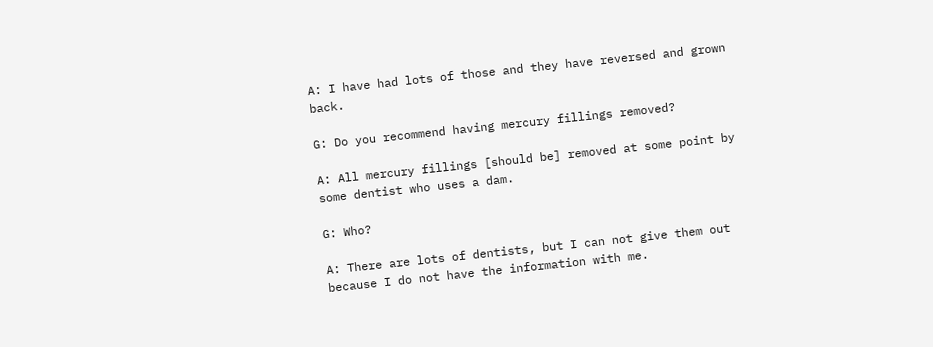A: I have had lots of those and they have reversed and grown back.

G: Do you recommend having mercury fillings removed?

A: All mercury fillings [should be] removed at some point by some dentist who uses a dam.

G: Who?

A: There are lots of dentists, but I can not give them out because I do not have the information with me.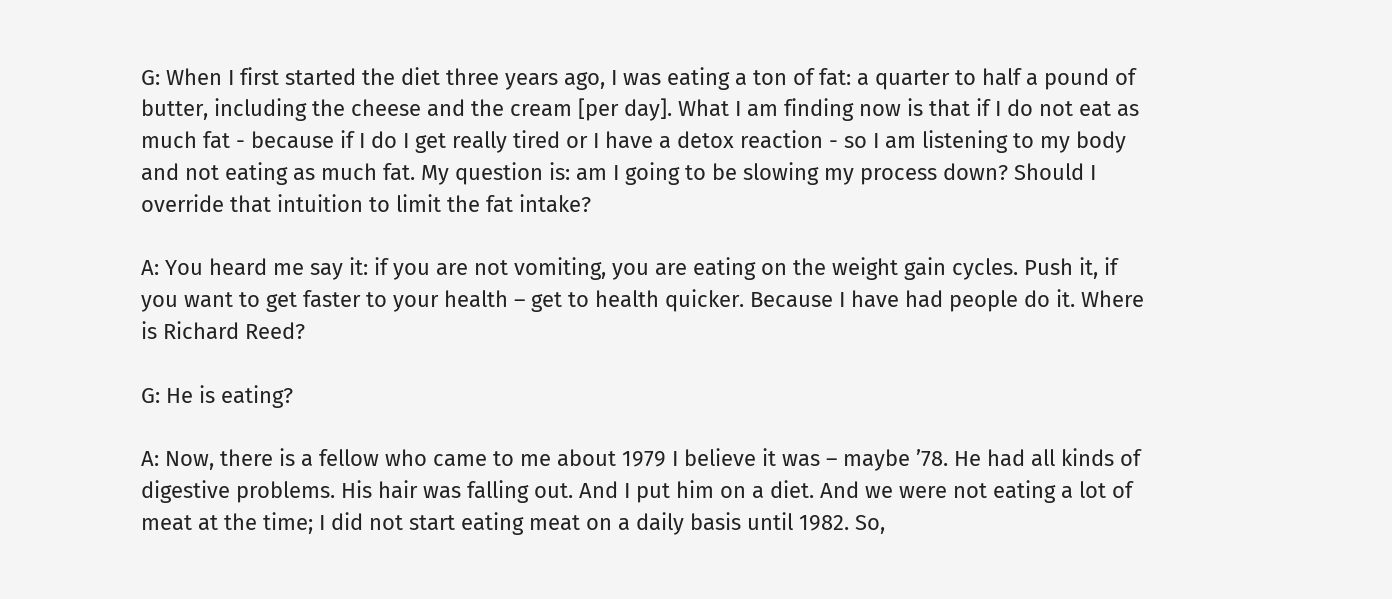G: When I first started the diet three years ago, I was eating a ton of fat: a quarter to half a pound of butter, including the cheese and the cream [per day]. What I am finding now is that if I do not eat as much fat - because if I do I get really tired or I have a detox reaction - so I am listening to my body and not eating as much fat. My question is: am I going to be slowing my process down? Should I override that intuition to limit the fat intake?

A: You heard me say it: if you are not vomiting, you are eating on the weight gain cycles. Push it, if you want to get faster to your health – get to health quicker. Because I have had people do it. Where is Richard Reed?

G: He is eating?

A: Now, there is a fellow who came to me about 1979 I believe it was – maybe ’78. He had all kinds of digestive problems. His hair was falling out. And I put him on a diet. And we were not eating a lot of meat at the time; I did not start eating meat on a daily basis until 1982. So,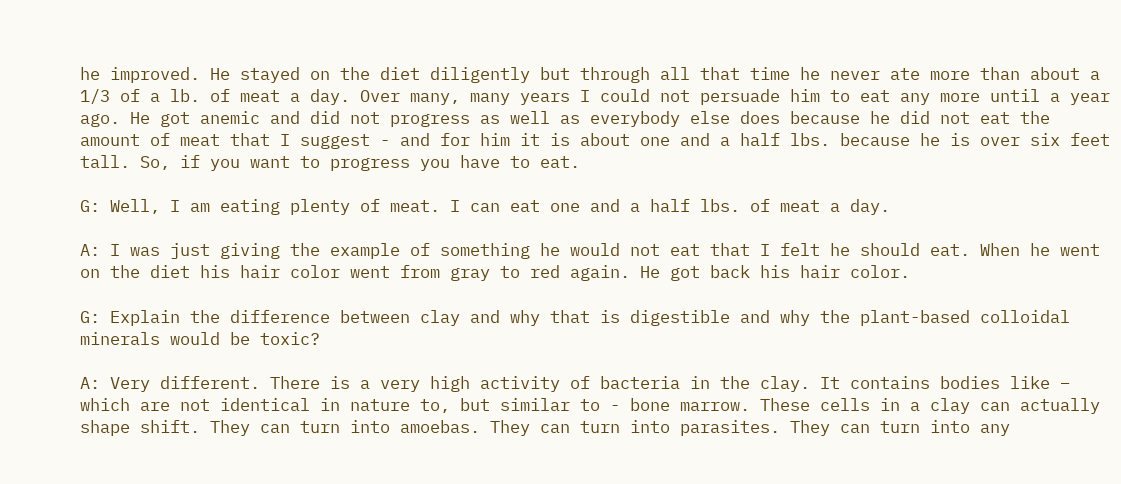he improved. He stayed on the diet diligently but through all that time he never ate more than about a 1/3 of a lb. of meat a day. Over many, many years I could not persuade him to eat any more until a year ago. He got anemic and did not progress as well as everybody else does because he did not eat the amount of meat that I suggest - and for him it is about one and a half lbs. because he is over six feet tall. So, if you want to progress you have to eat.

G: Well, I am eating plenty of meat. I can eat one and a half lbs. of meat a day.

A: I was just giving the example of something he would not eat that I felt he should eat. When he went on the diet his hair color went from gray to red again. He got back his hair color.

G: Explain the difference between clay and why that is digestible and why the plant-based colloidal minerals would be toxic?

A: Very different. There is a very high activity of bacteria in the clay. It contains bodies like – which are not identical in nature to, but similar to - bone marrow. These cells in a clay can actually shape shift. They can turn into amoebas. They can turn into parasites. They can turn into any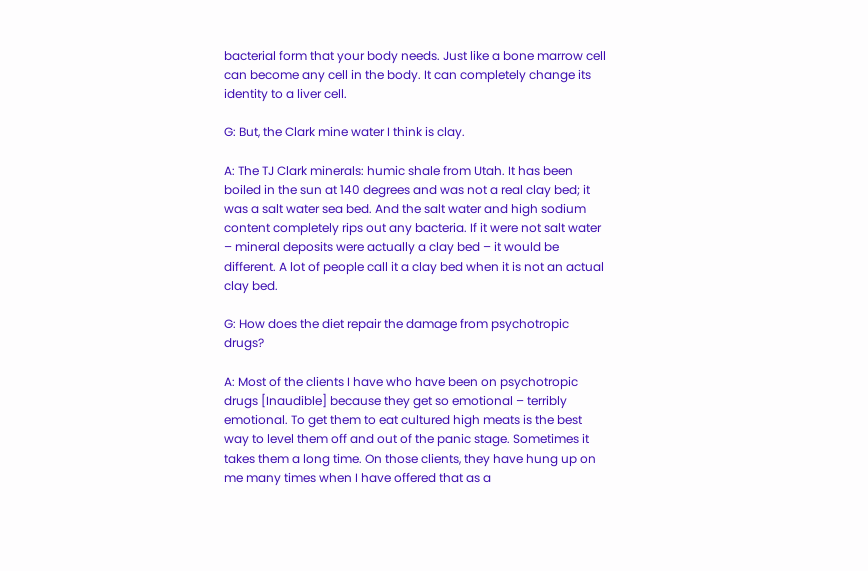bacterial form that your body needs. Just like a bone marrow cell can become any cell in the body. It can completely change its identity to a liver cell.

G: But, the Clark mine water I think is clay.

A: The TJ Clark minerals: humic shale from Utah. It has been boiled in the sun at 140 degrees and was not a real clay bed; it was a salt water sea bed. And the salt water and high sodium content completely rips out any bacteria. If it were not salt water – mineral deposits were actually a clay bed – it would be different. A lot of people call it a clay bed when it is not an actual clay bed.

G: How does the diet repair the damage from psychotropic drugs?

A: Most of the clients I have who have been on psychotropic drugs [Inaudible] because they get so emotional – terribly emotional. To get them to eat cultured high meats is the best way to level them off and out of the panic stage. Sometimes it takes them a long time. On those clients, they have hung up on me many times when I have offered that as a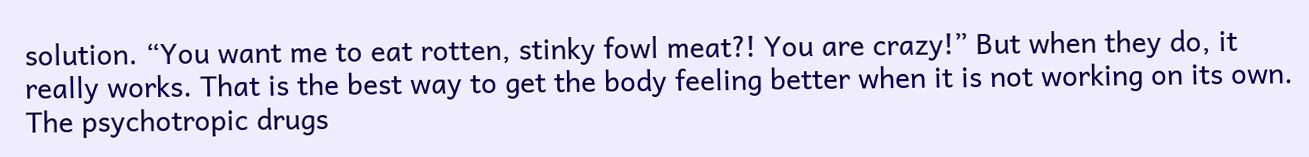solution. “You want me to eat rotten, stinky fowl meat?! You are crazy!” But when they do, it really works. That is the best way to get the body feeling better when it is not working on its own. The psychotropic drugs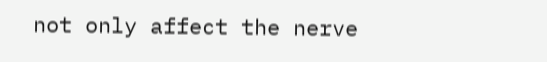not only affect the nerve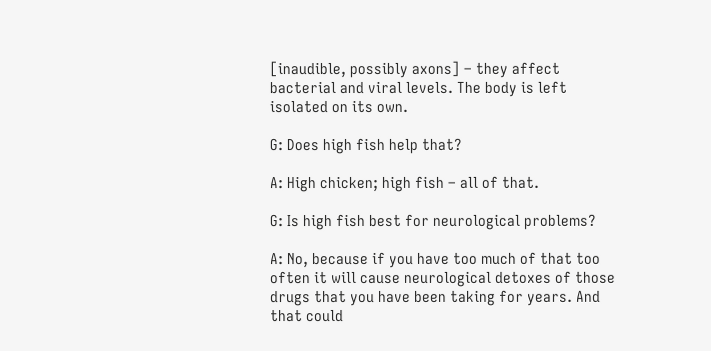[inaudible, possibly axons] – they affect bacterial and viral levels. The body is left isolated on its own.

G: Does high fish help that?

A: High chicken; high fish – all of that.

G: Is high fish best for neurological problems?

A: No, because if you have too much of that too often it will cause neurological detoxes of those drugs that you have been taking for years. And that could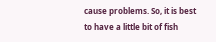cause problems. So, it is best to have a little bit of fish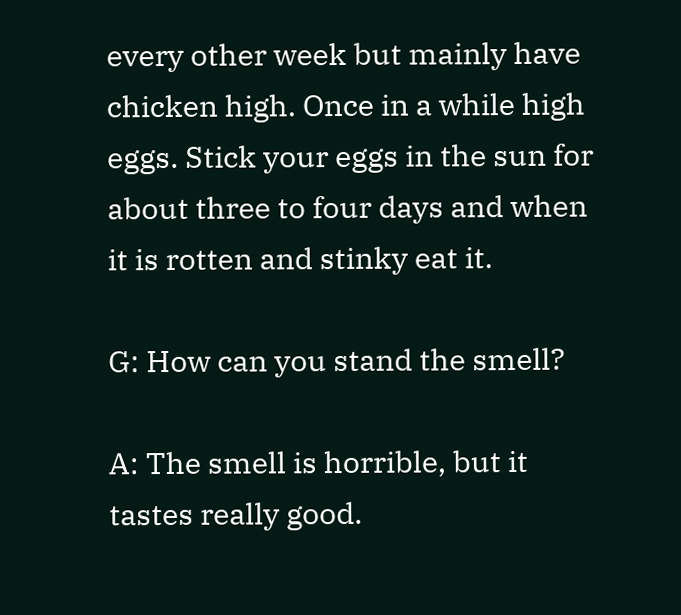every other week but mainly have chicken high. Once in a while high eggs. Stick your eggs in the sun for about three to four days and when it is rotten and stinky eat it.

G: How can you stand the smell?

A: The smell is horrible, but it tastes really good.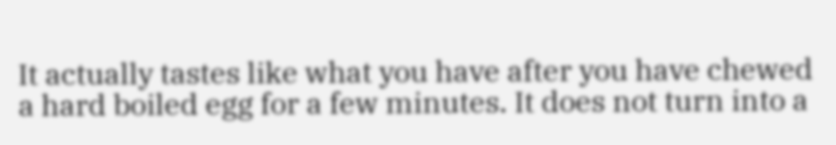It actually tastes like what you have after you have chewed a hard boiled egg for a few minutes. It does not turn into a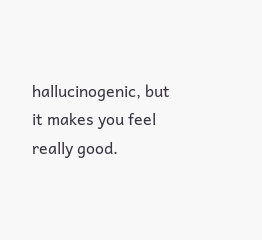hallucinogenic, but it makes you feel really good.